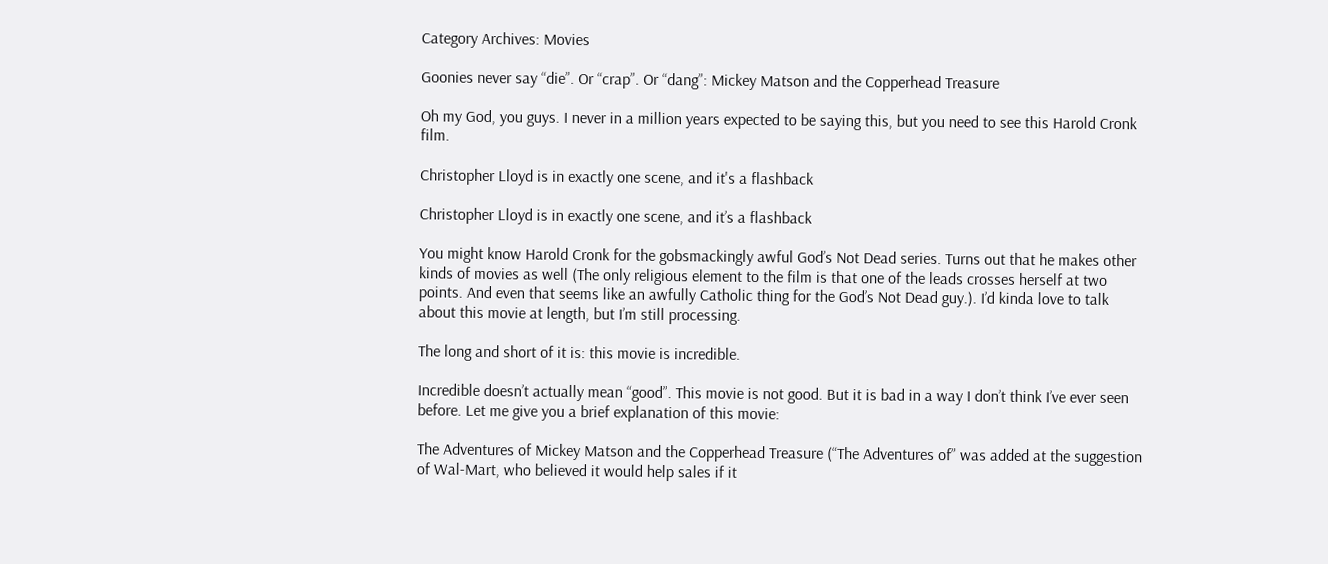Category Archives: Movies

Goonies never say “die”. Or “crap”. Or “dang”: Mickey Matson and the Copperhead Treasure

Oh my God, you guys. I never in a million years expected to be saying this, but you need to see this Harold Cronk film.

Christopher Lloyd is in exactly one scene, and it's a flashback

Christopher Lloyd is in exactly one scene, and it’s a flashback

You might know Harold Cronk for the gobsmackingly awful God’s Not Dead series. Turns out that he makes other kinds of movies as well (The only religious element to the film is that one of the leads crosses herself at two points. And even that seems like an awfully Catholic thing for the God’s Not Dead guy.). I’d kinda love to talk about this movie at length, but I’m still processing.

The long and short of it is: this movie is incredible.

Incredible doesn’t actually mean “good”. This movie is not good. But it is bad in a way I don’t think I’ve ever seen before. Let me give you a brief explanation of this movie:

The Adventures of Mickey Matson and the Copperhead Treasure (“The Adventures of” was added at the suggestion of Wal-Mart, who believed it would help sales if it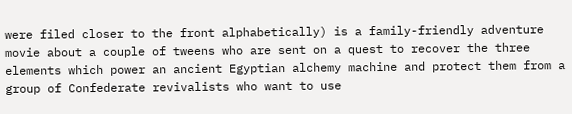were filed closer to the front alphabetically) is a family-friendly adventure movie about a couple of tweens who are sent on a quest to recover the three elements which power an ancient Egyptian alchemy machine and protect them from a group of Confederate revivalists who want to use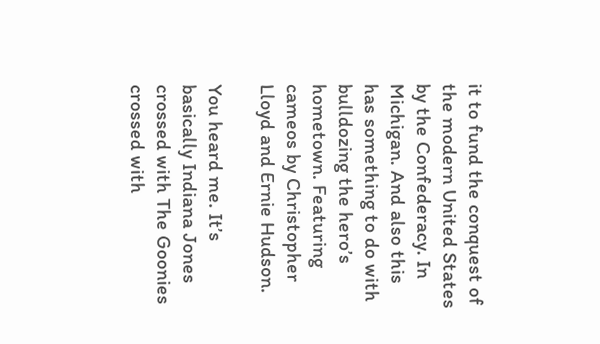it to fund the conquest of the modern United States by the Confederacy. In Michigan. And also this has something to do with bulldozing the hero’s hometown. Featuring cameos by Christopher Lloyd and Ernie Hudson.

You heard me. It’s basically Indiana Jones crossed with The Goonies crossed with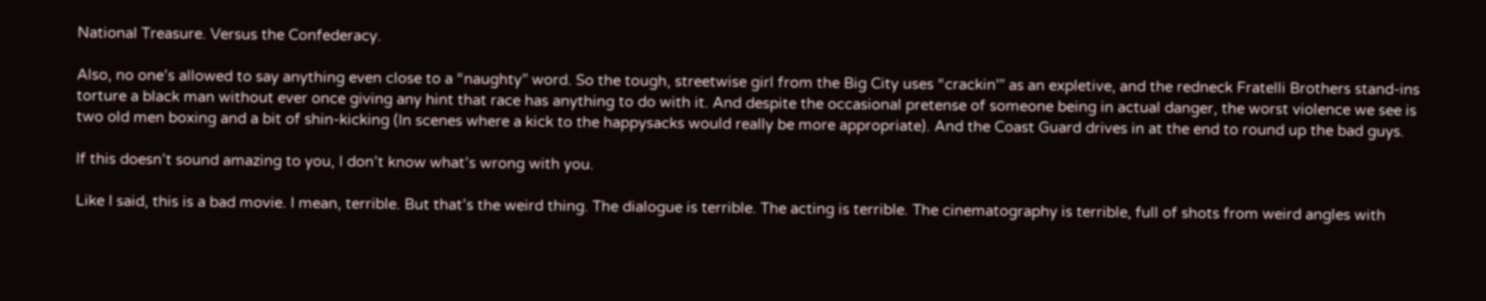National Treasure. Versus the Confederacy.

Also, no one’s allowed to say anything even close to a “naughty” word. So the tough, streetwise girl from the Big City uses “crackin'” as an expletive, and the redneck Fratelli Brothers stand-ins torture a black man without ever once giving any hint that race has anything to do with it. And despite the occasional pretense of someone being in actual danger, the worst violence we see is two old men boxing and a bit of shin-kicking (In scenes where a kick to the happysacks would really be more appropriate). And the Coast Guard drives in at the end to round up the bad guys.

If this doesn’t sound amazing to you, I don’t know what’s wrong with you.

Like I said, this is a bad movie. I mean, terrible. But that’s the weird thing. The dialogue is terrible. The acting is terrible. The cinematography is terrible, full of shots from weird angles with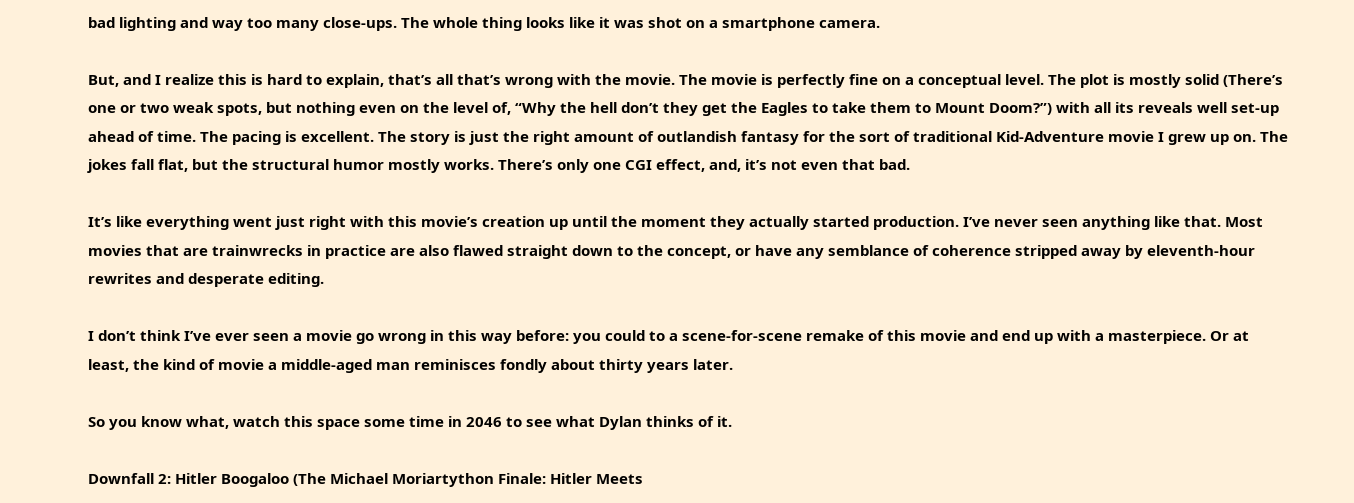bad lighting and way too many close-ups. The whole thing looks like it was shot on a smartphone camera.

But, and I realize this is hard to explain, that’s all that’s wrong with the movie. The movie is perfectly fine on a conceptual level. The plot is mostly solid (There’s one or two weak spots, but nothing even on the level of, “Why the hell don’t they get the Eagles to take them to Mount Doom?”) with all its reveals well set-up ahead of time. The pacing is excellent. The story is just the right amount of outlandish fantasy for the sort of traditional Kid-Adventure movie I grew up on. The jokes fall flat, but the structural humor mostly works. There’s only one CGI effect, and, it’s not even that bad.

It’s like everything went just right with this movie’s creation up until the moment they actually started production. I’ve never seen anything like that. Most movies that are trainwrecks in practice are also flawed straight down to the concept, or have any semblance of coherence stripped away by eleventh-hour rewrites and desperate editing.

I don’t think I’ve ever seen a movie go wrong in this way before: you could to a scene-for-scene remake of this movie and end up with a masterpiece. Or at least, the kind of movie a middle-aged man reminisces fondly about thirty years later.

So you know what, watch this space some time in 2046 to see what Dylan thinks of it.

Downfall 2: Hitler Boogaloo (The Michael Moriartython Finale: Hitler Meets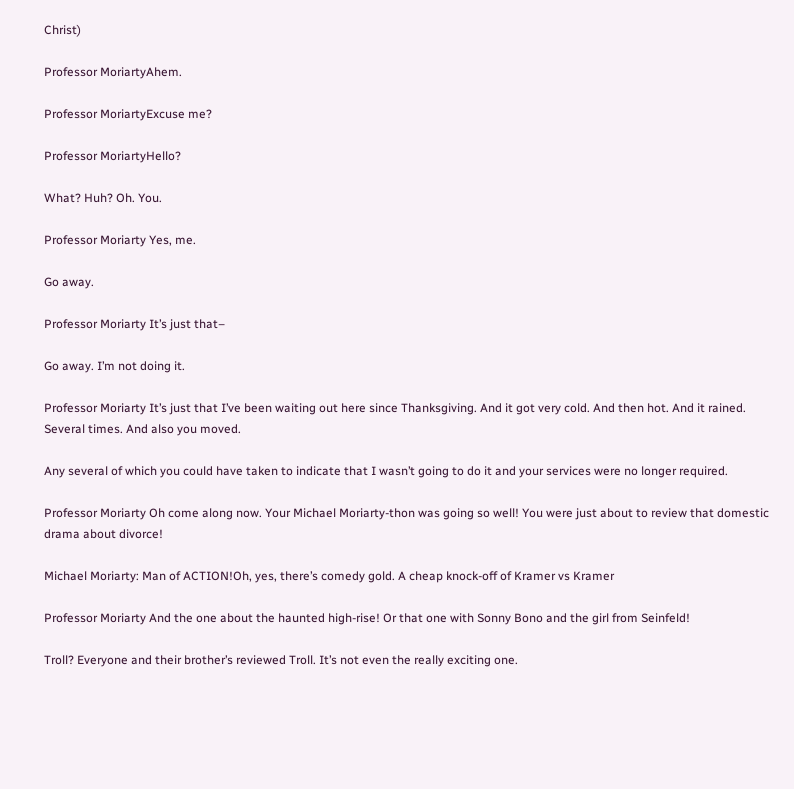Christ)

Professor MoriartyAhem.

Professor MoriartyExcuse me?

Professor MoriartyHello?

What? Huh? Oh. You.

Professor Moriarty Yes, me.

Go away.

Professor Moriarty It’s just that–

Go away. I’m not doing it.

Professor Moriarty It’s just that I’ve been waiting out here since Thanksgiving. And it got very cold. And then hot. And it rained. Several times. And also you moved.

Any several of which you could have taken to indicate that I wasn’t going to do it and your services were no longer required.

Professor Moriarty Oh come along now. Your Michael Moriarty-thon was going so well! You were just about to review that domestic drama about divorce!

Michael Moriarty: Man of ACTION!Oh, yes, there’s comedy gold. A cheap knock-off of Kramer vs Kramer

Professor Moriarty And the one about the haunted high-rise! Or that one with Sonny Bono and the girl from Seinfeld!

Troll? Everyone and their brother’s reviewed Troll. It’s not even the really exciting one.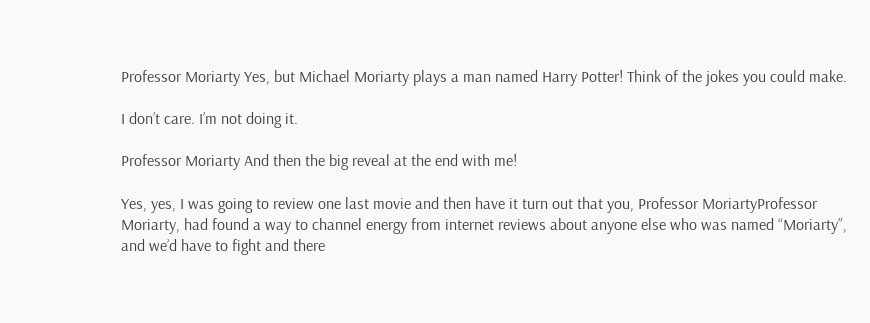Professor Moriarty Yes, but Michael Moriarty plays a man named Harry Potter! Think of the jokes you could make.

I don’t care. I’m not doing it.

Professor Moriarty And then the big reveal at the end with me!

Yes, yes, I was going to review one last movie and then have it turn out that you, Professor MoriartyProfessor Moriarty, had found a way to channel energy from internet reviews about anyone else who was named “Moriarty”, and we’d have to fight and there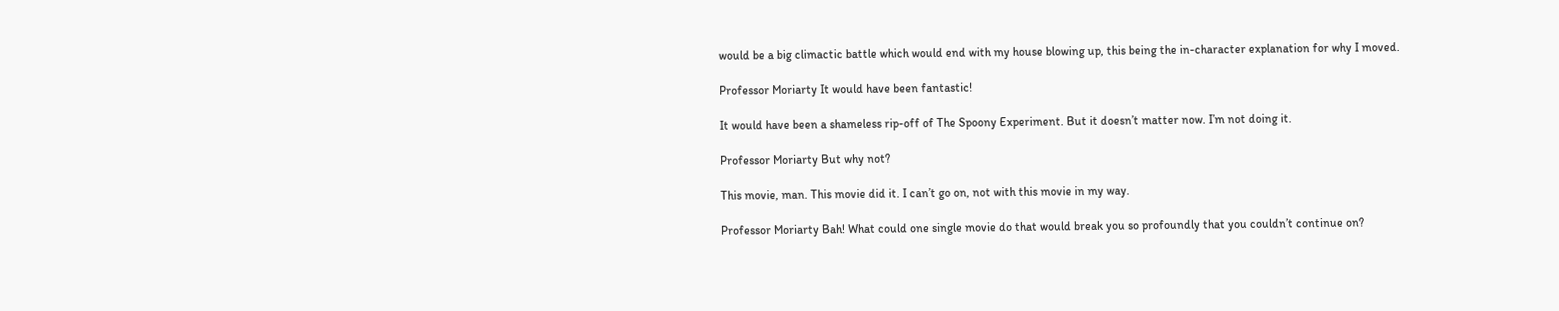would be a big climactic battle which would end with my house blowing up, this being the in-character explanation for why I moved.

Professor Moriarty It would have been fantastic!

It would have been a shameless rip-off of The Spoony Experiment. But it doesn’t matter now. I’m not doing it.

Professor Moriarty But why not?

This movie, man. This movie did it. I can’t go on, not with this movie in my way.

Professor Moriarty Bah! What could one single movie do that would break you so profoundly that you couldn’t continue on?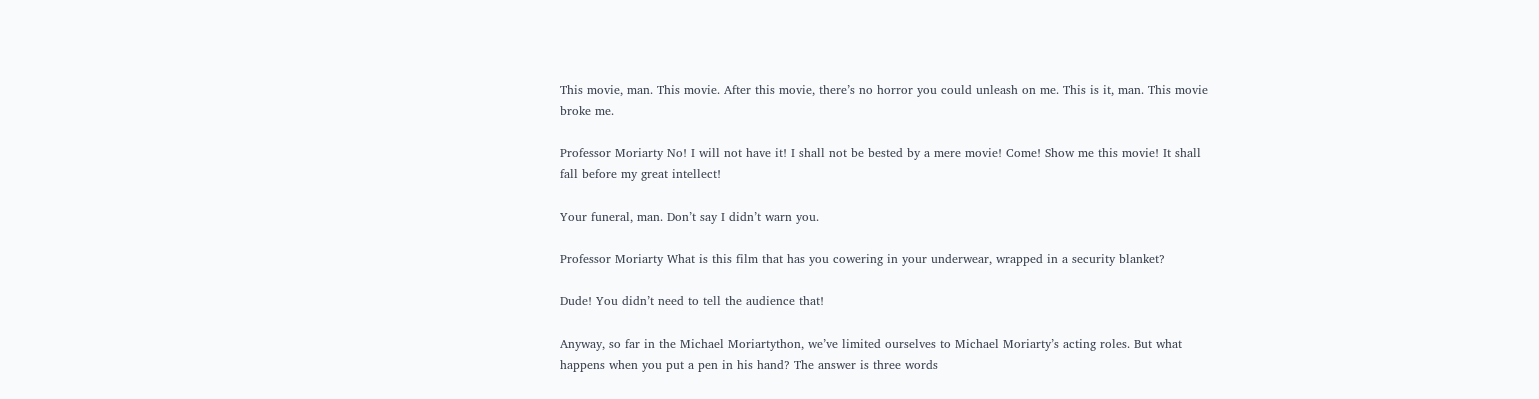This movie, man. This movie. After this movie, there’s no horror you could unleash on me. This is it, man. This movie broke me.

Professor Moriarty No! I will not have it! I shall not be bested by a mere movie! Come! Show me this movie! It shall fall before my great intellect!

Your funeral, man. Don’t say I didn’t warn you.

Professor Moriarty What is this film that has you cowering in your underwear, wrapped in a security blanket?

Dude! You didn’t need to tell the audience that!

Anyway, so far in the Michael Moriartython, we’ve limited ourselves to Michael Moriarty’s acting roles. But what happens when you put a pen in his hand? The answer is three words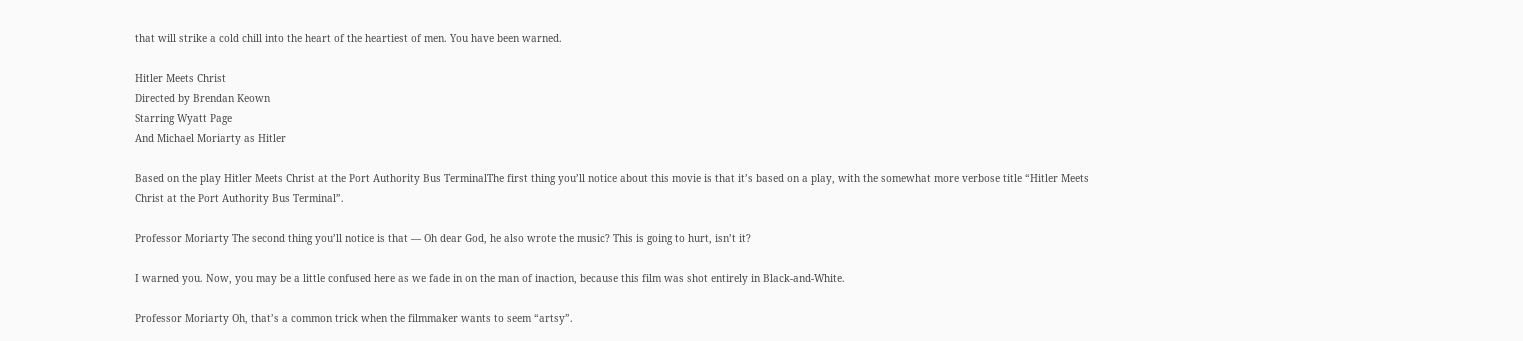that will strike a cold chill into the heart of the heartiest of men. You have been warned.

Hitler Meets Christ
Directed by Brendan Keown
Starring Wyatt Page
And Michael Moriarty as Hitler

Based on the play Hitler Meets Christ at the Port Authority Bus TerminalThe first thing you’ll notice about this movie is that it’s based on a play, with the somewhat more verbose title “Hitler Meets Christ at the Port Authority Bus Terminal”.

Professor Moriarty The second thing you’ll notice is that — Oh dear God, he also wrote the music? This is going to hurt, isn’t it?

I warned you. Now, you may be a little confused here as we fade in on the man of inaction, because this film was shot entirely in Black-and-White.

Professor Moriarty Oh, that’s a common trick when the filmmaker wants to seem “artsy”.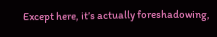Except here, it’s actually foreshadowing,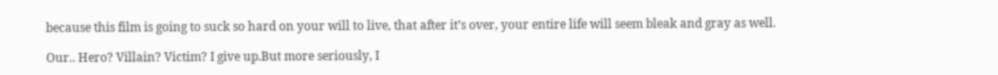because this film is going to suck so hard on your will to live, that after it’s over, your entire life will seem bleak and gray as well.

Our.. Hero? Villain? Victim? I give up.But more seriously, I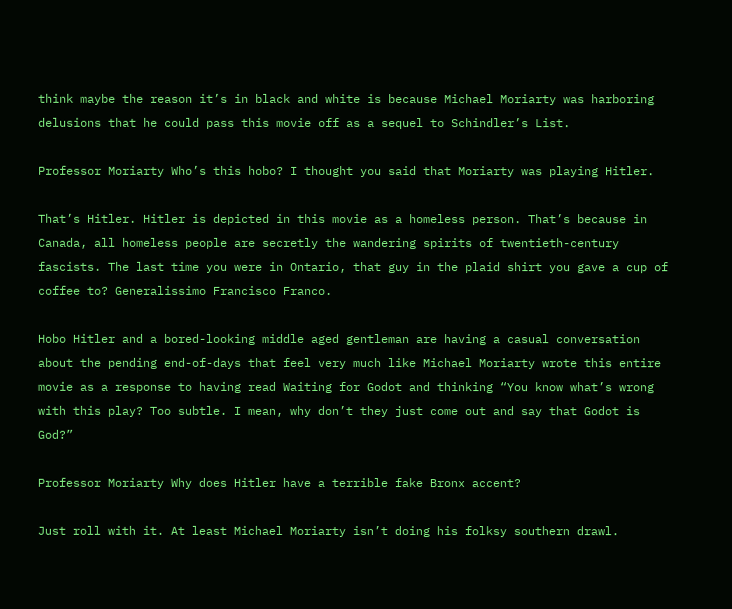think maybe the reason it’s in black and white is because Michael Moriarty was harboring delusions that he could pass this movie off as a sequel to Schindler’s List.

Professor Moriarty Who’s this hobo? I thought you said that Moriarty was playing Hitler.

That’s Hitler. Hitler is depicted in this movie as a homeless person. That’s because in Canada, all homeless people are secretly the wandering spirits of twentieth-century fascists. The last time you were in Ontario, that guy in the plaid shirt you gave a cup of coffee to? Generalissimo Francisco Franco.

Hobo Hitler and a bored-looking middle aged gentleman are having a casual conversation about the pending end-of-days that feel very much like Michael Moriarty wrote this entire movie as a response to having read Waiting for Godot and thinking “You know what’s wrong with this play? Too subtle. I mean, why don’t they just come out and say that Godot is God?”

Professor Moriarty Why does Hitler have a terrible fake Bronx accent?

Just roll with it. At least Michael Moriarty isn’t doing his folksy southern drawl.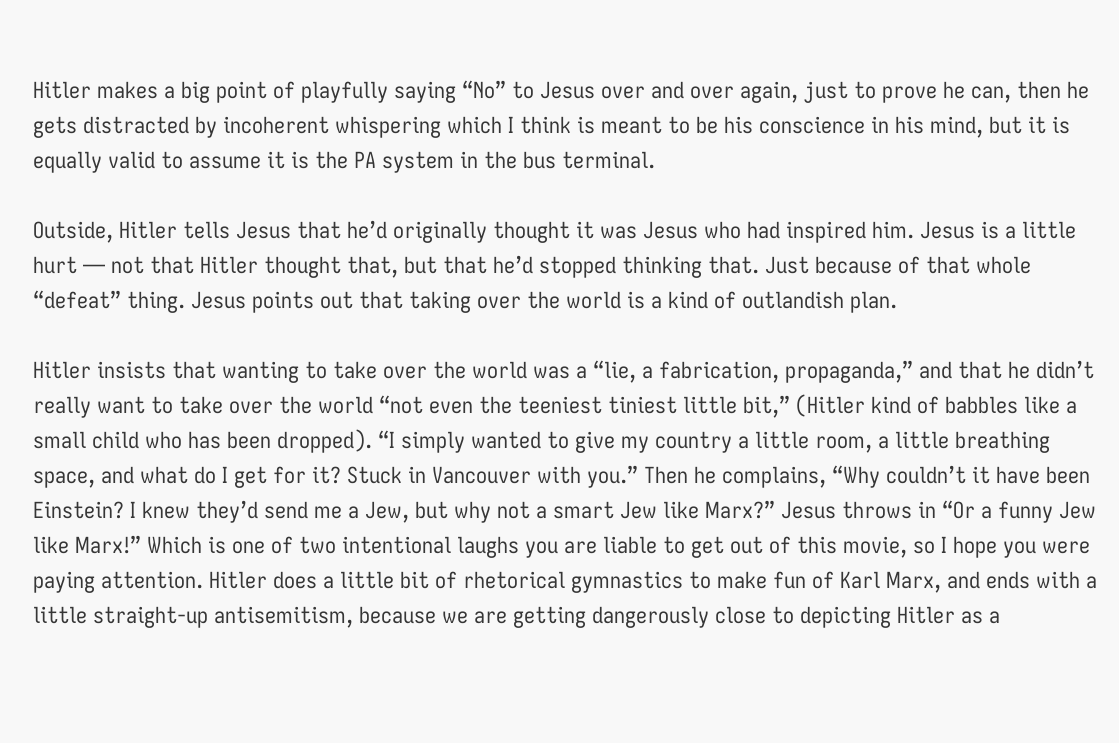Hitler makes a big point of playfully saying “No” to Jesus over and over again, just to prove he can, then he gets distracted by incoherent whispering which I think is meant to be his conscience in his mind, but it is equally valid to assume it is the PA system in the bus terminal.

Outside, Hitler tells Jesus that he’d originally thought it was Jesus who had inspired him. Jesus is a little hurt — not that Hitler thought that, but that he’d stopped thinking that. Just because of that whole “defeat” thing. Jesus points out that taking over the world is a kind of outlandish plan.

Hitler insists that wanting to take over the world was a “lie, a fabrication, propaganda,” and that he didn’t really want to take over the world “not even the teeniest tiniest little bit,” (Hitler kind of babbles like a small child who has been dropped). “I simply wanted to give my country a little room, a little breathing space, and what do I get for it? Stuck in Vancouver with you.” Then he complains, “Why couldn’t it have been Einstein? I knew they’d send me a Jew, but why not a smart Jew like Marx?” Jesus throws in “Or a funny Jew like Marx!” Which is one of two intentional laughs you are liable to get out of this movie, so I hope you were paying attention. Hitler does a little bit of rhetorical gymnastics to make fun of Karl Marx, and ends with a little straight-up antisemitism, because we are getting dangerously close to depicting Hitler as a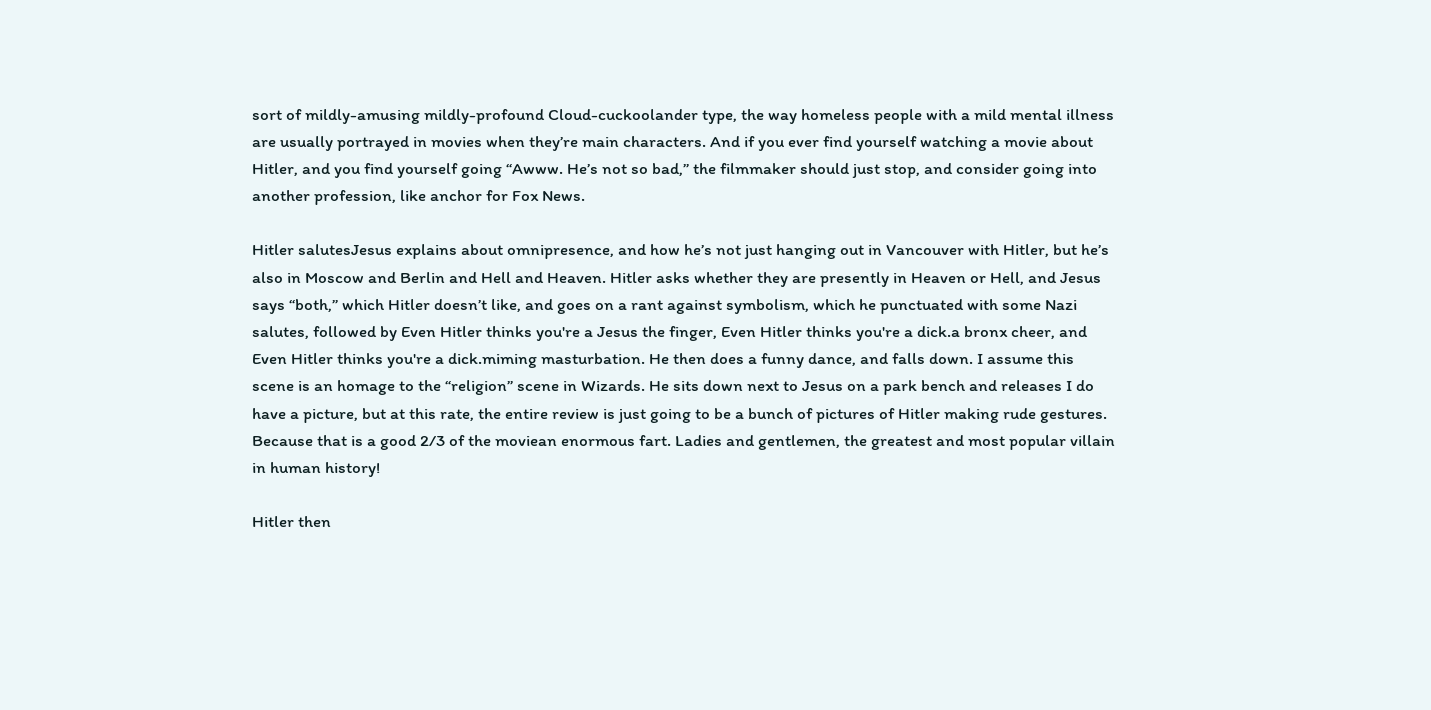sort of mildly-amusing mildly-profound Cloud-cuckoolander type, the way homeless people with a mild mental illness are usually portrayed in movies when they’re main characters. And if you ever find yourself watching a movie about Hitler, and you find yourself going “Awww. He’s not so bad,” the filmmaker should just stop, and consider going into another profession, like anchor for Fox News.

Hitler salutesJesus explains about omnipresence, and how he’s not just hanging out in Vancouver with Hitler, but he’s also in Moscow and Berlin and Hell and Heaven. Hitler asks whether they are presently in Heaven or Hell, and Jesus says “both,” which Hitler doesn’t like, and goes on a rant against symbolism, which he punctuated with some Nazi salutes, followed by Even Hitler thinks you're a Jesus the finger, Even Hitler thinks you're a dick.a bronx cheer, and Even Hitler thinks you're a dick.miming masturbation. He then does a funny dance, and falls down. I assume this scene is an homage to the “religion” scene in Wizards. He sits down next to Jesus on a park bench and releases I do have a picture, but at this rate, the entire review is just going to be a bunch of pictures of Hitler making rude gestures. Because that is a good 2/3 of the moviean enormous fart. Ladies and gentlemen, the greatest and most popular villain in human history!

Hitler then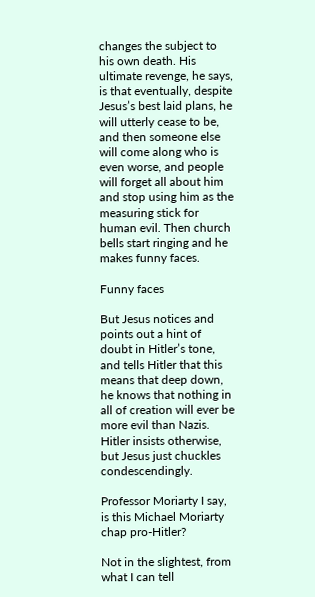changes the subject to his own death. His ultimate revenge, he says, is that eventually, despite Jesus’s best laid plans, he will utterly cease to be, and then someone else will come along who is even worse, and people will forget all about him and stop using him as the measuring stick for human evil. Then church bells start ringing and he makes funny faces.

Funny faces

But Jesus notices and points out a hint of doubt in Hitler’s tone, and tells Hitler that this means that deep down, he knows that nothing in all of creation will ever be more evil than Nazis. Hitler insists otherwise, but Jesus just chuckles condescendingly.

Professor Moriarty I say, is this Michael Moriarty chap pro-Hitler?

Not in the slightest, from what I can tell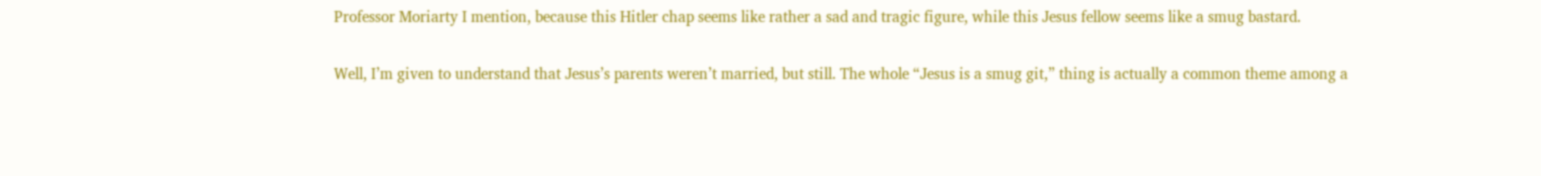Professor Moriarty I mention, because this Hitler chap seems like rather a sad and tragic figure, while this Jesus fellow seems like a smug bastard.

Well, I’m given to understand that Jesus’s parents weren’t married, but still. The whole “Jesus is a smug git,” thing is actually a common theme among a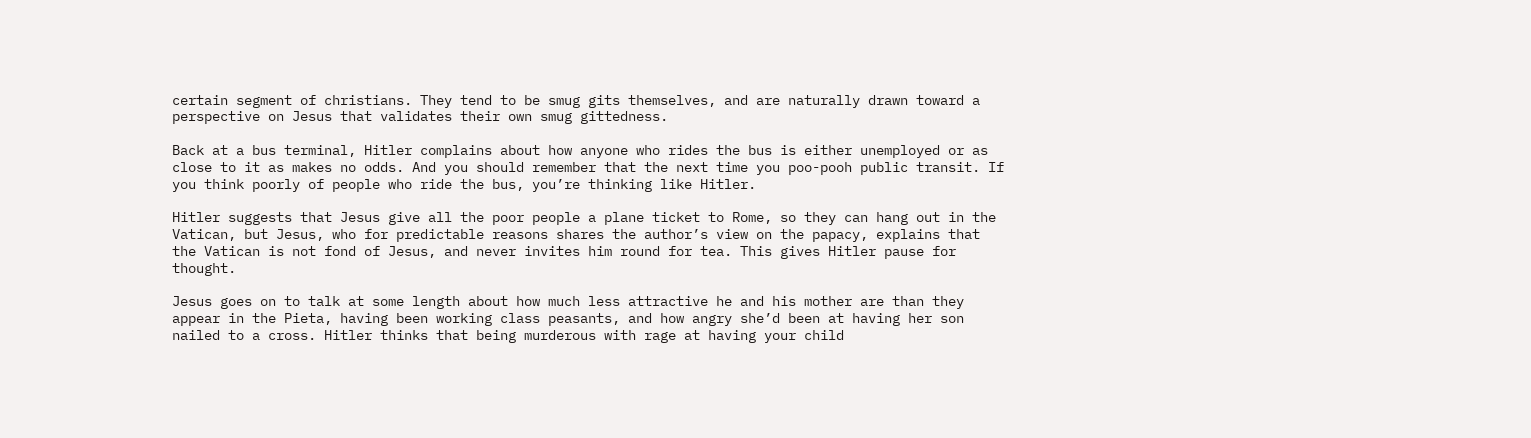certain segment of christians. They tend to be smug gits themselves, and are naturally drawn toward a perspective on Jesus that validates their own smug gittedness.

Back at a bus terminal, Hitler complains about how anyone who rides the bus is either unemployed or as close to it as makes no odds. And you should remember that the next time you poo-pooh public transit. If you think poorly of people who ride the bus, you’re thinking like Hitler.

Hitler suggests that Jesus give all the poor people a plane ticket to Rome, so they can hang out in the Vatican, but Jesus, who for predictable reasons shares the author’s view on the papacy, explains that the Vatican is not fond of Jesus, and never invites him round for tea. This gives Hitler pause for thought.

Jesus goes on to talk at some length about how much less attractive he and his mother are than they appear in the Pieta, having been working class peasants, and how angry she’d been at having her son nailed to a cross. Hitler thinks that being murderous with rage at having your child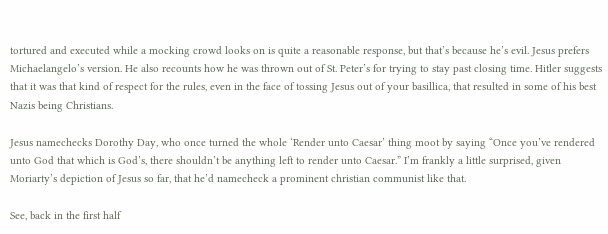tortured and executed while a mocking crowd looks on is quite a reasonable response, but that’s because he’s evil. Jesus prefers Michaelangelo’s version. He also recounts how he was thrown out of St. Peter’s for trying to stay past closing time. Hitler suggests that it was that kind of respect for the rules, even in the face of tossing Jesus out of your basillica, that resulted in some of his best Nazis being Christians.

Jesus namechecks Dorothy Day, who once turned the whole ‘Render unto Caesar’ thing moot by saying “Once you’ve rendered unto God that which is God’s, there shouldn’t be anything left to render unto Caesar.” I’m frankly a little surprised, given Moriarty’s depiction of Jesus so far, that he’d namecheck a prominent christian communist like that.

See, back in the first half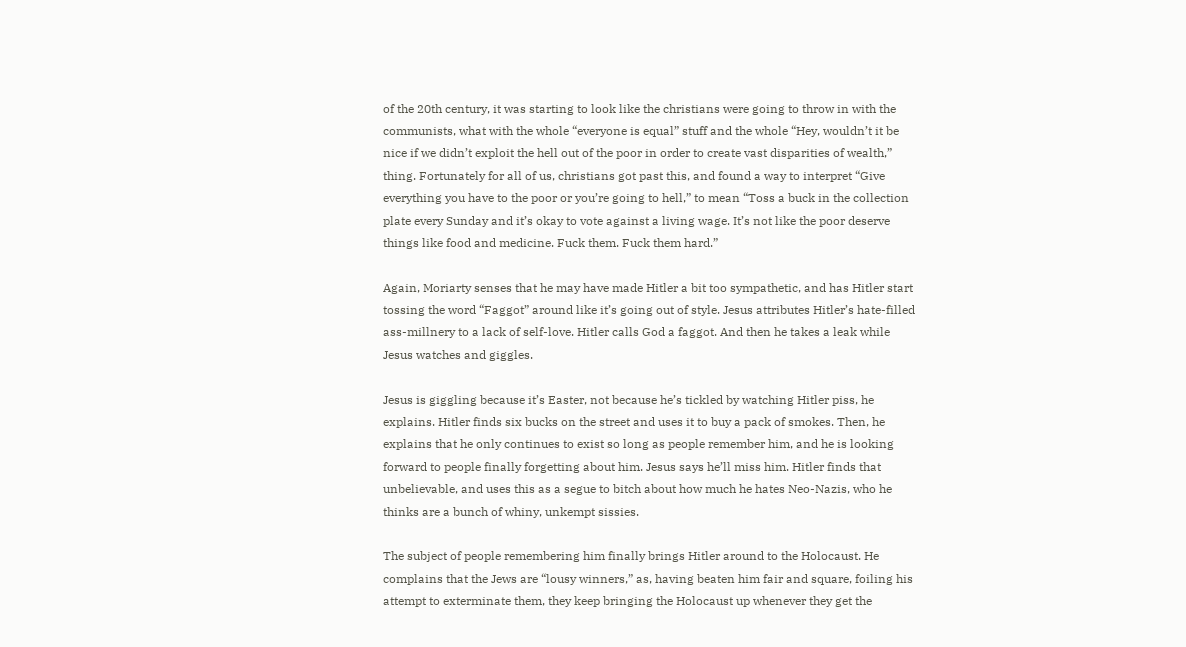of the 20th century, it was starting to look like the christians were going to throw in with the communists, what with the whole “everyone is equal” stuff and the whole “Hey, wouldn’t it be nice if we didn’t exploit the hell out of the poor in order to create vast disparities of wealth,” thing. Fortunately for all of us, christians got past this, and found a way to interpret “Give everything you have to the poor or you’re going to hell,” to mean “Toss a buck in the collection plate every Sunday and it’s okay to vote against a living wage. It’s not like the poor deserve things like food and medicine. Fuck them. Fuck them hard.”

Again, Moriarty senses that he may have made Hitler a bit too sympathetic, and has Hitler start tossing the word “Faggot” around like it’s going out of style. Jesus attributes Hitler’s hate-filled ass-millnery to a lack of self-love. Hitler calls God a faggot. And then he takes a leak while Jesus watches and giggles.

Jesus is giggling because it’s Easter, not because he’s tickled by watching Hitler piss, he explains. Hitler finds six bucks on the street and uses it to buy a pack of smokes. Then, he explains that he only continues to exist so long as people remember him, and he is looking forward to people finally forgetting about him. Jesus says he’ll miss him. Hitler finds that unbelievable, and uses this as a segue to bitch about how much he hates Neo-Nazis, who he thinks are a bunch of whiny, unkempt sissies.

The subject of people remembering him finally brings Hitler around to the Holocaust. He complains that the Jews are “lousy winners,” as, having beaten him fair and square, foiling his attempt to exterminate them, they keep bringing the Holocaust up whenever they get the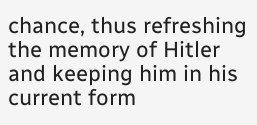chance, thus refreshing the memory of Hitler and keeping him in his current form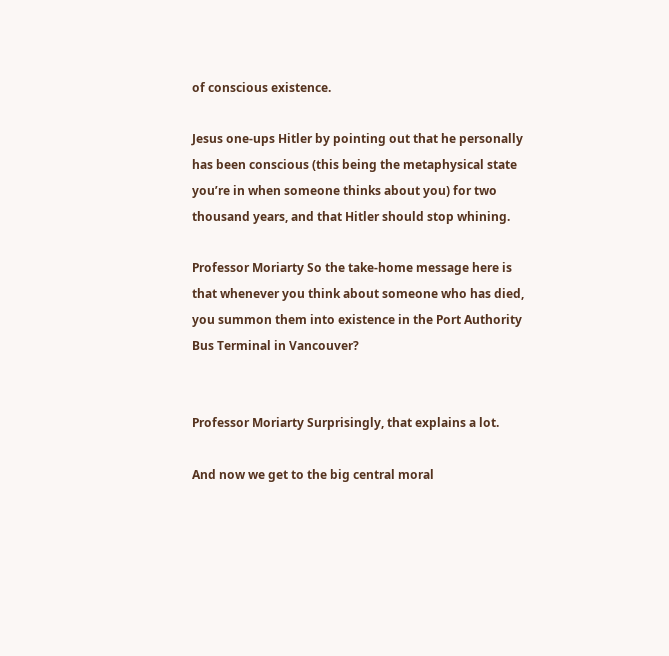of conscious existence.

Jesus one-ups Hitler by pointing out that he personally has been conscious (this being the metaphysical state you’re in when someone thinks about you) for two thousand years, and that Hitler should stop whining.

Professor Moriarty So the take-home message here is that whenever you think about someone who has died, you summon them into existence in the Port Authority Bus Terminal in Vancouver?


Professor Moriarty Surprisingly, that explains a lot.

And now we get to the big central moral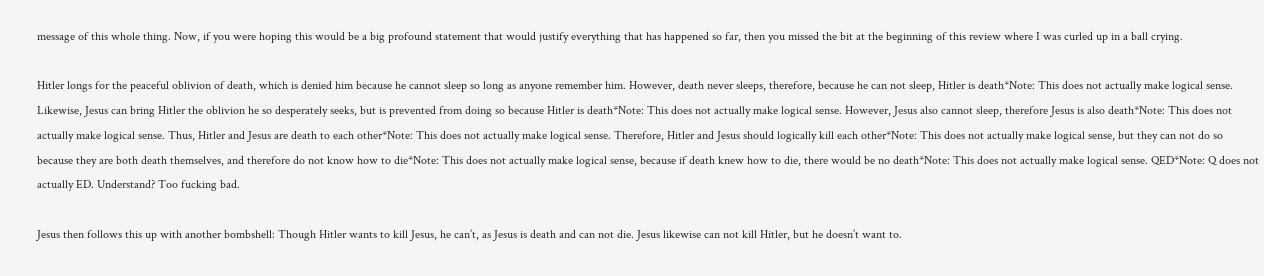message of this whole thing. Now, if you were hoping this would be a big profound statement that would justify everything that has happened so far, then you missed the bit at the beginning of this review where I was curled up in a ball crying.

Hitler longs for the peaceful oblivion of death, which is denied him because he cannot sleep so long as anyone remember him. However, death never sleeps, therefore, because he can not sleep, Hitler is death*Note: This does not actually make logical sense. Likewise, Jesus can bring Hitler the oblivion he so desperately seeks, but is prevented from doing so because Hitler is death*Note: This does not actually make logical sense. However, Jesus also cannot sleep, therefore Jesus is also death*Note: This does not actually make logical sense. Thus, Hitler and Jesus are death to each other*Note: This does not actually make logical sense. Therefore, Hitler and Jesus should logically kill each other*Note: This does not actually make logical sense, but they can not do so because they are both death themselves, and therefore do not know how to die*Note: This does not actually make logical sense, because if death knew how to die, there would be no death*Note: This does not actually make logical sense. QED*Note: Q does not actually ED. Understand? Too fucking bad.

Jesus then follows this up with another bombshell: Though Hitler wants to kill Jesus, he can’t, as Jesus is death and can not die. Jesus likewise can not kill Hitler, but he doesn’t want to.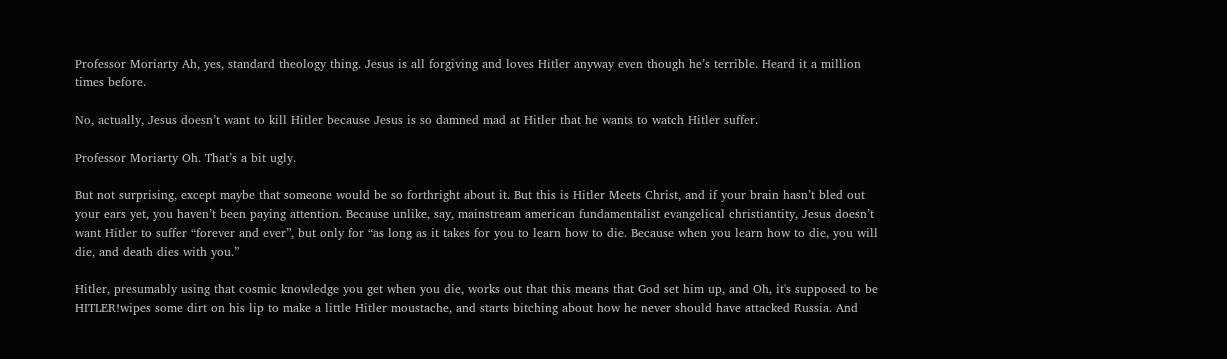Professor Moriarty Ah, yes, standard theology thing. Jesus is all forgiving and loves Hitler anyway even though he’s terrible. Heard it a million times before.

No, actually, Jesus doesn’t want to kill Hitler because Jesus is so damned mad at Hitler that he wants to watch Hitler suffer.

Professor Moriarty Oh. That’s a bit ugly.

But not surprising, except maybe that someone would be so forthright about it. But this is Hitler Meets Christ, and if your brain hasn’t bled out your ears yet, you haven’t been paying attention. Because unlike, say, mainstream american fundamentalist evangelical christiantity, Jesus doesn’t want Hitler to suffer “forever and ever”, but only for “as long as it takes for you to learn how to die. Because when you learn how to die, you will die, and death dies with you.”

Hitler, presumably using that cosmic knowledge you get when you die, works out that this means that God set him up, and Oh, it's supposed to be HITLER!wipes some dirt on his lip to make a little Hitler moustache, and starts bitching about how he never should have attacked Russia. And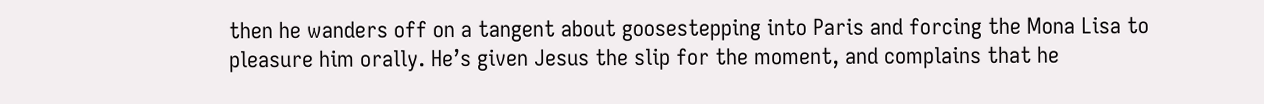then he wanders off on a tangent about goosestepping into Paris and forcing the Mona Lisa to pleasure him orally. He’s given Jesus the slip for the moment, and complains that he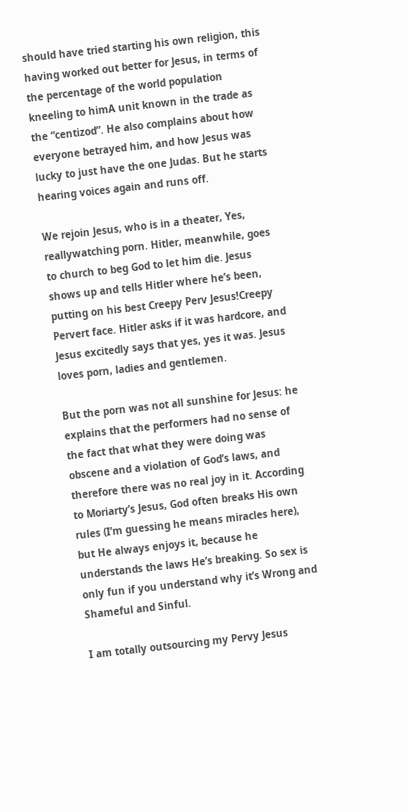should have tried starting his own religion, this having worked out better for Jesus, in terms of the percentage of the world population kneeling to himA unit known in the trade as the “centizod”. He also complains about how everyone betrayed him, and how Jesus was lucky to just have the one Judas. But he starts hearing voices again and runs off.

We rejoin Jesus, who is in a theater, Yes, reallywatching porn. Hitler, meanwhile, goes to church to beg God to let him die. Jesus shows up and tells Hitler where he’s been, putting on his best Creepy Perv Jesus!Creepy Pervert face. Hitler asks if it was hardcore, and Jesus excitedly says that yes, yes it was. Jesus loves porn, ladies and gentlemen.

But the porn was not all sunshine for Jesus: he explains that the performers had no sense of the fact that what they were doing was obscene and a violation of God’s laws, and therefore there was no real joy in it. According to Moriarty’s Jesus, God often breaks His own rules (I’m guessing he means miracles here), but He always enjoys it, because he understands the laws He’s breaking. So sex is only fun if you understand why it’s Wrong and Shameful and Sinful.

I am totally outsourcing my Pervy Jesus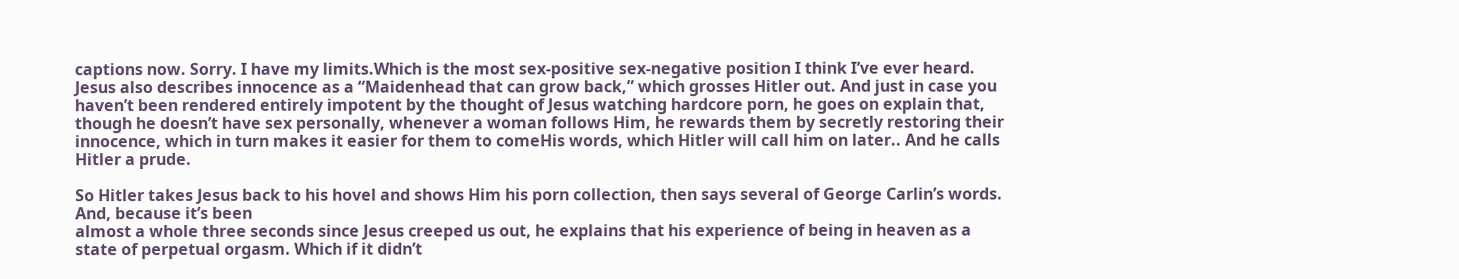captions now. Sorry. I have my limits.Which is the most sex-positive sex-negative position I think I’ve ever heard. Jesus also describes innocence as a “Maidenhead that can grow back,” which grosses Hitler out. And just in case you haven’t been rendered entirely impotent by the thought of Jesus watching hardcore porn, he goes on explain that, though he doesn’t have sex personally, whenever a woman follows Him, he rewards them by secretly restoring their innocence, which in turn makes it easier for them to comeHis words, which Hitler will call him on later.. And he calls Hitler a prude.

So Hitler takes Jesus back to his hovel and shows Him his porn collection, then says several of George Carlin’s words. And, because it’s been
almost a whole three seconds since Jesus creeped us out, he explains that his experience of being in heaven as a state of perpetual orgasm. Which if it didn’t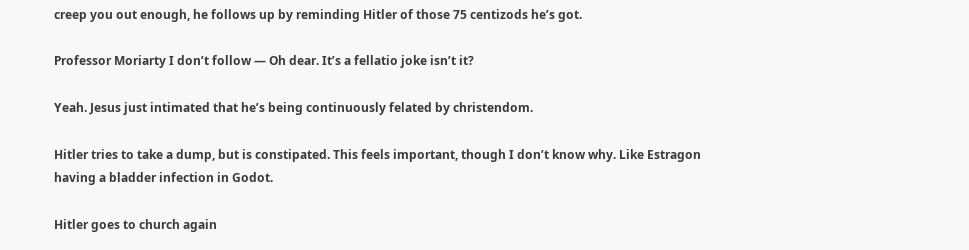creep you out enough, he follows up by reminding Hitler of those 75 centizods he’s got.

Professor Moriarty I don’t follow — Oh dear. It’s a fellatio joke isn’t it?

Yeah. Jesus just intimated that he’s being continuously felated by christendom.

Hitler tries to take a dump, but is constipated. This feels important, though I don’t know why. Like Estragon having a bladder infection in Godot.

Hitler goes to church again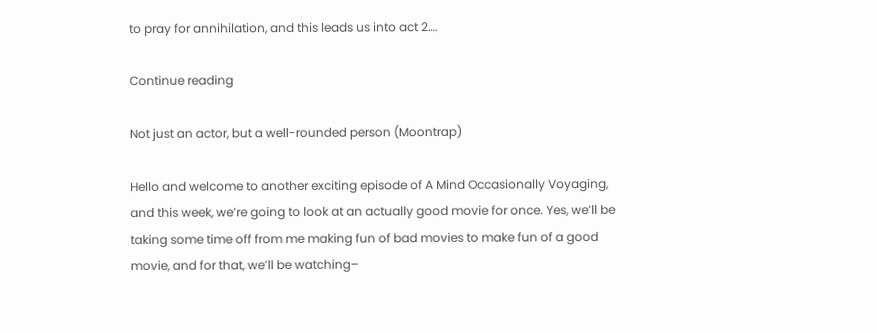to pray for annihilation, and this leads us into act 2….

Continue reading

Not just an actor, but a well-rounded person (Moontrap)

Hello and welcome to another exciting episode of A Mind Occasionally Voyaging, and this week, we’re going to look at an actually good movie for once. Yes, we’ll be taking some time off from me making fun of bad movies to make fun of a good movie, and for that, we’ll be watching–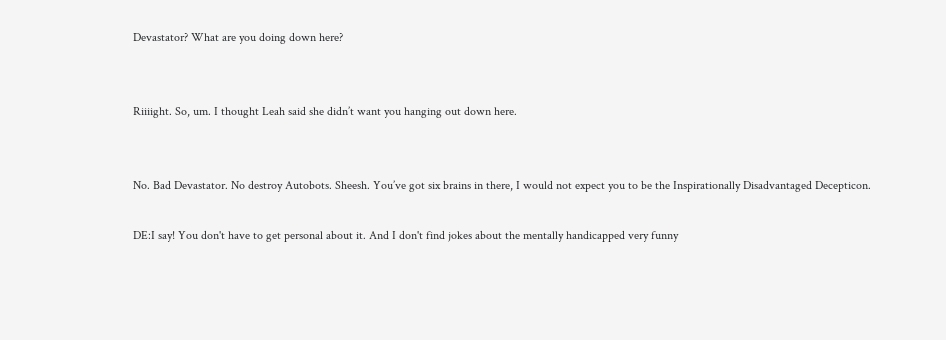Devastator? What are you doing down here?


Riiiight. So, um. I thought Leah said she didn’t want you hanging out down here.


No. Bad Devastator. No destroy Autobots. Sheesh. You’ve got six brains in there, I would not expect you to be the Inspirationally Disadvantaged Decepticon.

DE:I say! You don't have to get personal about it. And I don't find jokes about the mentally handicapped very funny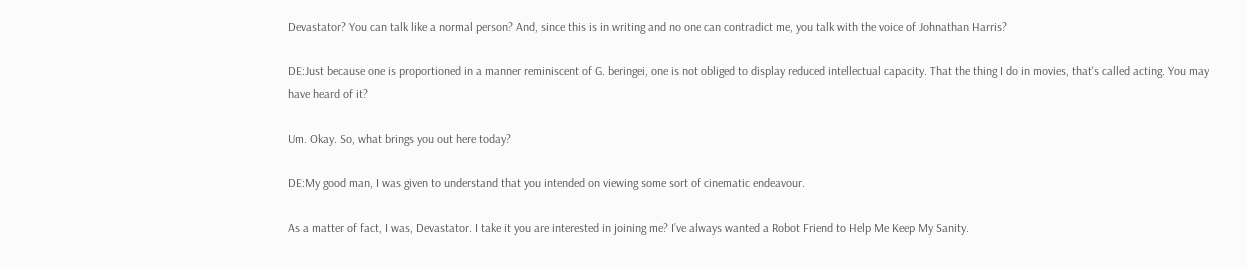Devastator? You can talk like a normal person? And, since this is in writing and no one can contradict me, you talk with the voice of Johnathan Harris?

DE:Just because one is proportioned in a manner reminiscent of G. beringei, one is not obliged to display reduced intellectual capacity. That the thing I do in movies, that's called acting. You may have heard of it?

Um. Okay. So, what brings you out here today?

DE:My good man, I was given to understand that you intended on viewing some sort of cinematic endeavour.

As a matter of fact, I was, Devastator. I take it you are interested in joining me? I’ve always wanted a Robot Friend to Help Me Keep My Sanity.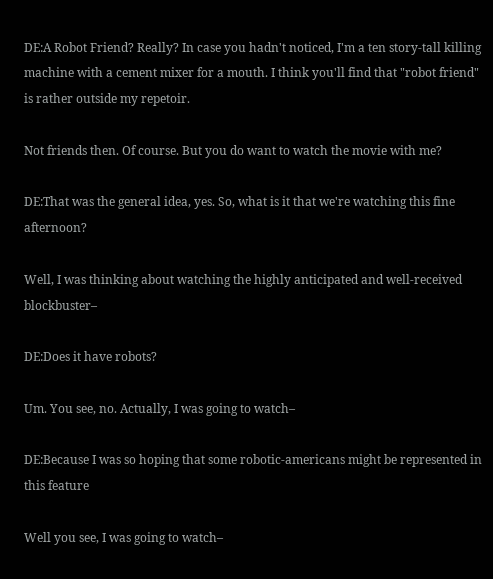DE:A Robot Friend? Really? In case you hadn't noticed, I'm a ten story-tall killing machine with a cement mixer for a mouth. I think you'll find that "robot friend" is rather outside my repetoir.

Not friends then. Of course. But you do want to watch the movie with me?

DE:That was the general idea, yes. So, what is it that we're watching this fine afternoon?

Well, I was thinking about watching the highly anticipated and well-received blockbuster–

DE:Does it have robots?

Um. You see, no. Actually, I was going to watch–

DE:Because I was so hoping that some robotic-americans might be represented in this feature

Well you see, I was going to watch–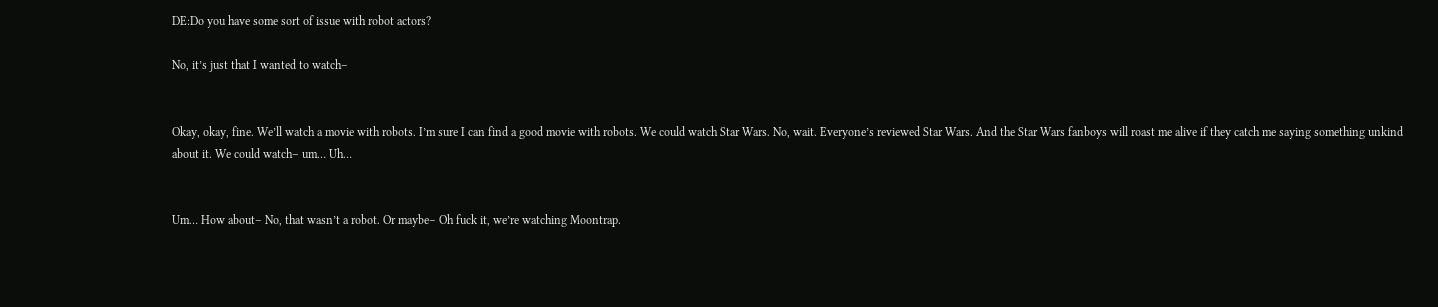DE:Do you have some sort of issue with robot actors?

No, it’s just that I wanted to watch–


Okay, okay, fine. We’ll watch a movie with robots. I’m sure I can find a good movie with robots. We could watch Star Wars. No, wait. Everyone’s reviewed Star Wars. And the Star Wars fanboys will roast me alive if they catch me saying something unkind about it. We could watch– um… Uh…


Um… How about– No, that wasn’t a robot. Or maybe– Oh fuck it, we’re watching Moontrap.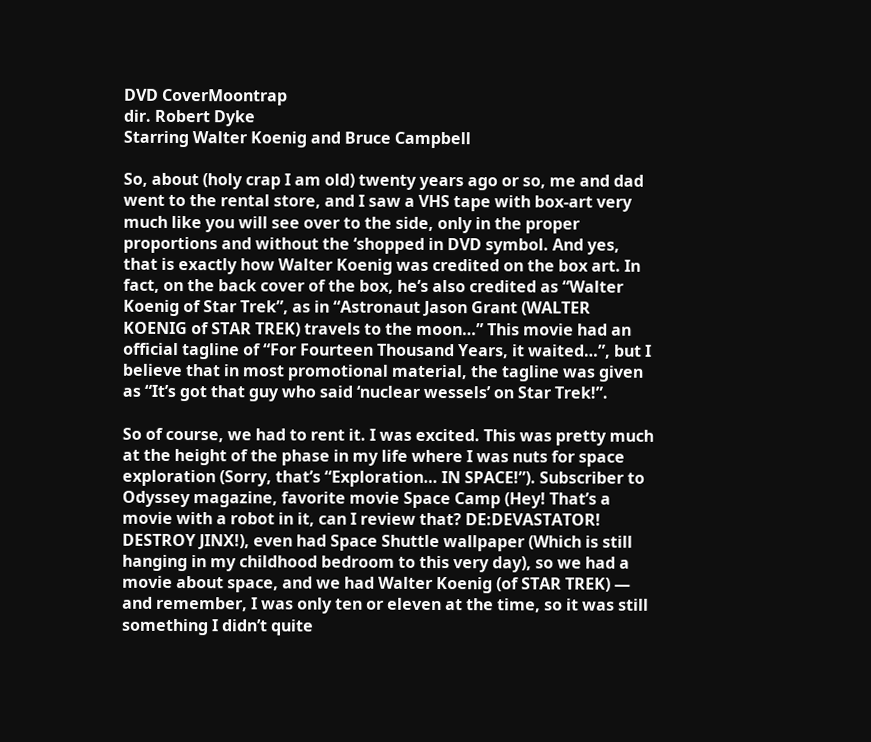DVD CoverMoontrap
dir. Robert Dyke
Starring Walter Koenig and Bruce Campbell

So, about (holy crap I am old) twenty years ago or so, me and dad went to the rental store, and I saw a VHS tape with box-art very much like you will see over to the side, only in the proper proportions and without the ‘shopped in DVD symbol. And yes, that is exactly how Walter Koenig was credited on the box art. In fact, on the back cover of the box, he’s also credited as “Walter Koenig of Star Trek”, as in “Astronaut Jason Grant (WALTER KOENIG of STAR TREK) travels to the moon…” This movie had an official tagline of “For Fourteen Thousand Years, it waited…”, but I believe that in most promotional material, the tagline was given as “It’s got that guy who said ‘nuclear wessels’ on Star Trek!”.

So of course, we had to rent it. I was excited. This was pretty much at the height of the phase in my life where I was nuts for space exploration (Sorry, that’s “Exploration… IN SPACE!”). Subscriber to Odyssey magazine, favorite movie Space Camp (Hey! That’s a movie with a robot in it, can I review that? DE:DEVASTATOR! DESTROY JINX!), even had Space Shuttle wallpaper (Which is still hanging in my childhood bedroom to this very day), so we had a movie about space, and we had Walter Koenig (of STAR TREK) — and remember, I was only ten or eleven at the time, so it was still something I didn’t quite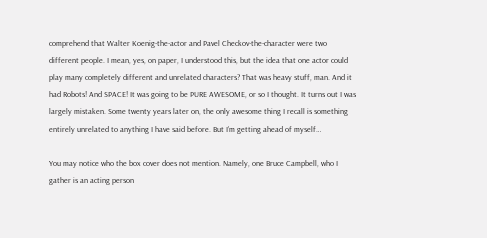comprehend that Walter Koenig-the-actor and Pavel Checkov-the-character were two different people. I mean, yes, on paper, I understood this, but the idea that one actor could play many completely different and unrelated characters? That was heavy stuff, man. And it had Robots! And SPACE! It was going to be PURE AWESOME, or so I thought. It turns out I was largely mistaken. Some twenty years later on, the only awesome thing I recall is something entirely unrelated to anything I have said before. But I’m getting ahead of myself…

You may notice who the box cover does not mention. Namely, one Bruce Campbell, who I gather is an acting person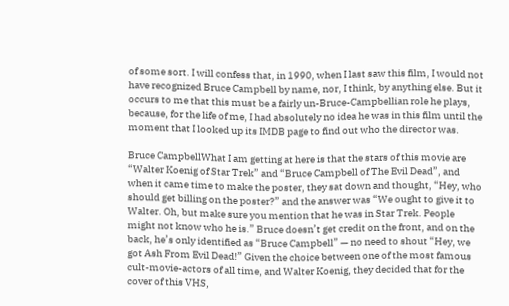of some sort. I will confess that, in 1990, when I last saw this film, I would not have recognized Bruce Campbell by name, nor, I think, by anything else. But it occurs to me that this must be a fairly un-Bruce-Campbellian role he plays, because, for the life of me, I had absolutely no idea he was in this film until the moment that I looked up its IMDB page to find out who the director was.

Bruce CampbellWhat I am getting at here is that the stars of this movie are “Walter Koenig of Star Trek” and “Bruce Campbell of The Evil Dead”, and when it came time to make the poster, they sat down and thought, “Hey, who should get billing on the poster?” and the answer was “We ought to give it to Walter. Oh, but make sure you mention that he was in Star Trek. People might not know who he is.” Bruce doesn’t get credit on the front, and on the back, he’s only identified as “Bruce Campbell” — no need to shout “Hey, we got Ash From Evil Dead!” Given the choice between one of the most famous cult-movie-actors of all time, and Walter Koenig, they decided that for the cover of this VHS,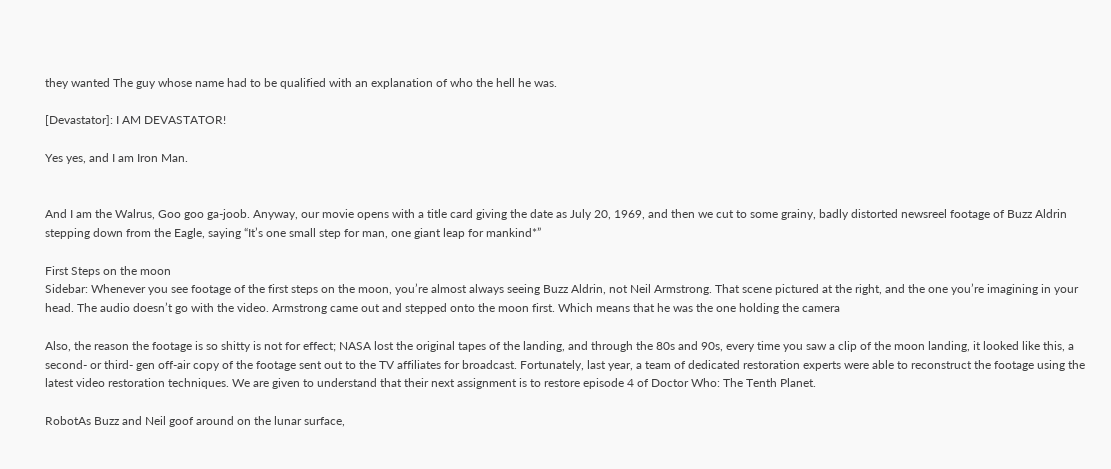they wanted The guy whose name had to be qualified with an explanation of who the hell he was.

[Devastator]: I AM DEVASTATOR!

Yes yes, and I am Iron Man.


And I am the Walrus, Goo goo ga-joob. Anyway, our movie opens with a title card giving the date as July 20, 1969, and then we cut to some grainy, badly distorted newsreel footage of Buzz Aldrin stepping down from the Eagle, saying “It’s one small step for man, one giant leap for mankind*”

First Steps on the moon
Sidebar: Whenever you see footage of the first steps on the moon, you’re almost always seeing Buzz Aldrin, not Neil Armstrong. That scene pictured at the right, and the one you’re imagining in your head. The audio doesn’t go with the video. Armstrong came out and stepped onto the moon first. Which means that he was the one holding the camera

Also, the reason the footage is so shitty is not for effect; NASA lost the original tapes of the landing, and through the 80s and 90s, every time you saw a clip of the moon landing, it looked like this, a second- or third- gen off-air copy of the footage sent out to the TV affiliates for broadcast. Fortunately, last year, a team of dedicated restoration experts were able to reconstruct the footage using the latest video restoration techniques. We are given to understand that their next assignment is to restore episode 4 of Doctor Who: The Tenth Planet.

RobotAs Buzz and Neil goof around on the lunar surface,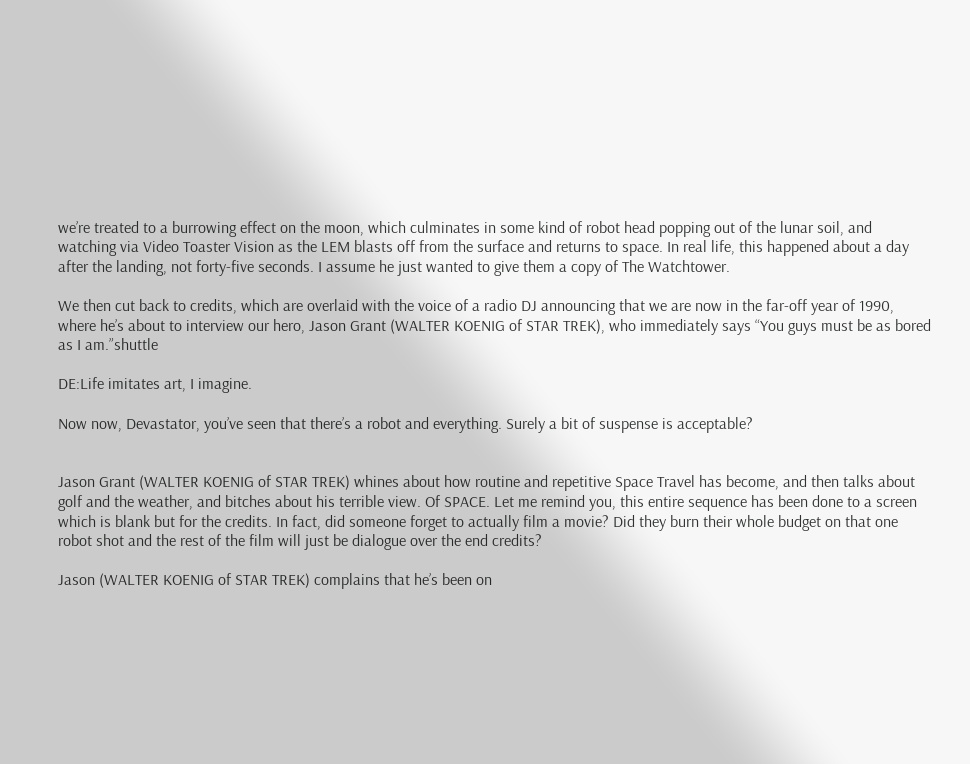we’re treated to a burrowing effect on the moon, which culminates in some kind of robot head popping out of the lunar soil, and watching via Video Toaster Vision as the LEM blasts off from the surface and returns to space. In real life, this happened about a day after the landing, not forty-five seconds. I assume he just wanted to give them a copy of The Watchtower.

We then cut back to credits, which are overlaid with the voice of a radio DJ announcing that we are now in the far-off year of 1990, where he’s about to interview our hero, Jason Grant (WALTER KOENIG of STAR TREK), who immediately says “You guys must be as bored as I am.”shuttle

DE:Life imitates art, I imagine.

Now now, Devastator, you’ve seen that there’s a robot and everything. Surely a bit of suspense is acceptable?


Jason Grant (WALTER KOENIG of STAR TREK) whines about how routine and repetitive Space Travel has become, and then talks about golf and the weather, and bitches about his terrible view. Of SPACE. Let me remind you, this entire sequence has been done to a screen which is blank but for the credits. In fact, did someone forget to actually film a movie? Did they burn their whole budget on that one robot shot and the rest of the film will just be dialogue over the end credits?

Jason (WALTER KOENIG of STAR TREK) complains that he’s been on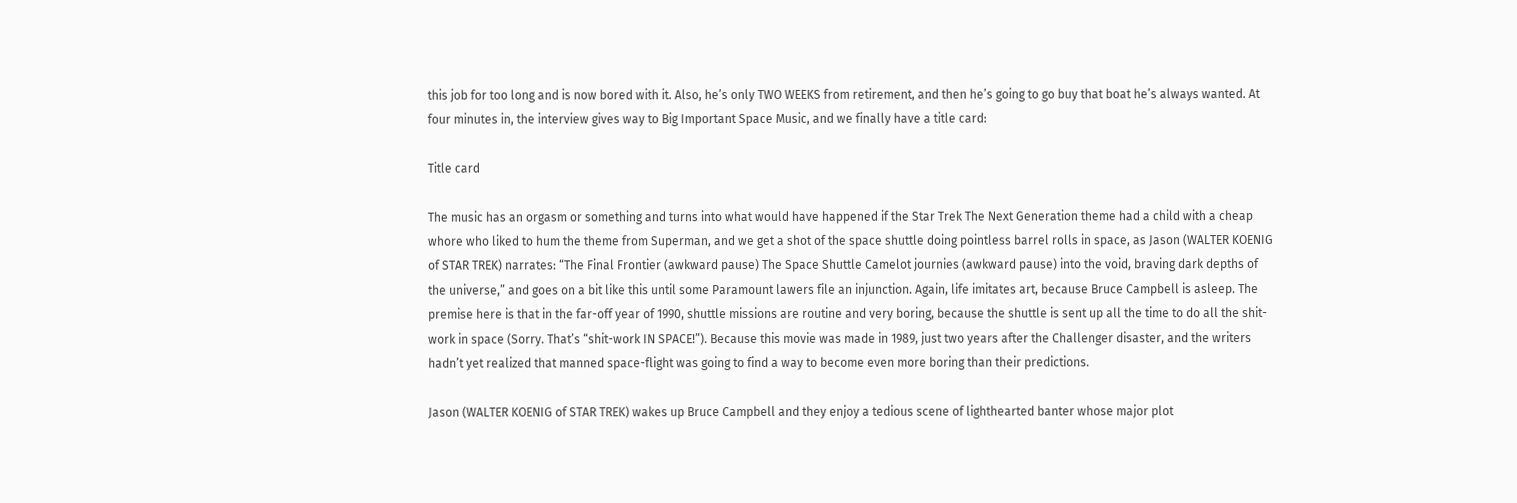this job for too long and is now bored with it. Also, he’s only TWO WEEKS from retirement, and then he’s going to go buy that boat he’s always wanted. At four minutes in, the interview gives way to Big Important Space Music, and we finally have a title card:

Title card

The music has an orgasm or something and turns into what would have happened if the Star Trek The Next Generation theme had a child with a cheap whore who liked to hum the theme from Superman, and we get a shot of the space shuttle doing pointless barrel rolls in space, as Jason (WALTER KOENIG of STAR TREK) narrates: “The Final Frontier (awkward pause) The Space Shuttle Camelot journies (awkward pause) into the void, braving dark depths of the universe,” and goes on a bit like this until some Paramount lawers file an injunction. Again, life imitates art, because Bruce Campbell is asleep. The premise here is that in the far-off year of 1990, shuttle missions are routine and very boring, because the shuttle is sent up all the time to do all the shit-work in space (Sorry. That’s “shit-work IN SPACE!”). Because this movie was made in 1989, just two years after the Challenger disaster, and the writers hadn’t yet realized that manned space-flight was going to find a way to become even more boring than their predictions.

Jason (WALTER KOENIG of STAR TREK) wakes up Bruce Campbell and they enjoy a tedious scene of lighthearted banter whose major plot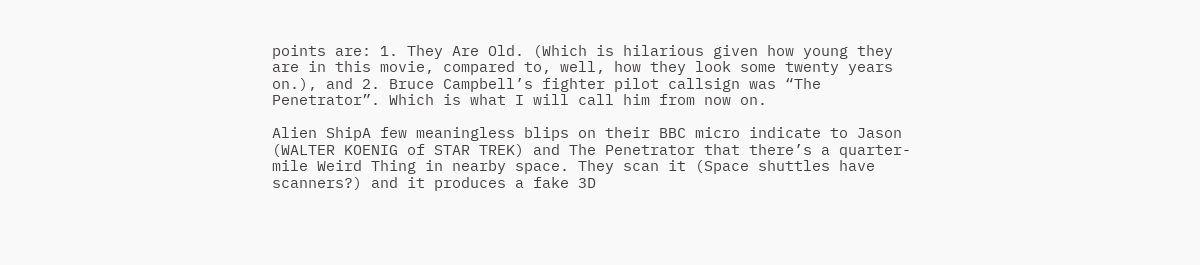points are: 1. They Are Old. (Which is hilarious given how young they are in this movie, compared to, well, how they look some twenty years on.), and 2. Bruce Campbell’s fighter pilot callsign was “The Penetrator”. Which is what I will call him from now on.

Alien ShipA few meaningless blips on their BBC micro indicate to Jason (WALTER KOENIG of STAR TREK) and The Penetrator that there’s a quarter-mile Weird Thing in nearby space. They scan it (Space shuttles have scanners?) and it produces a fake 3D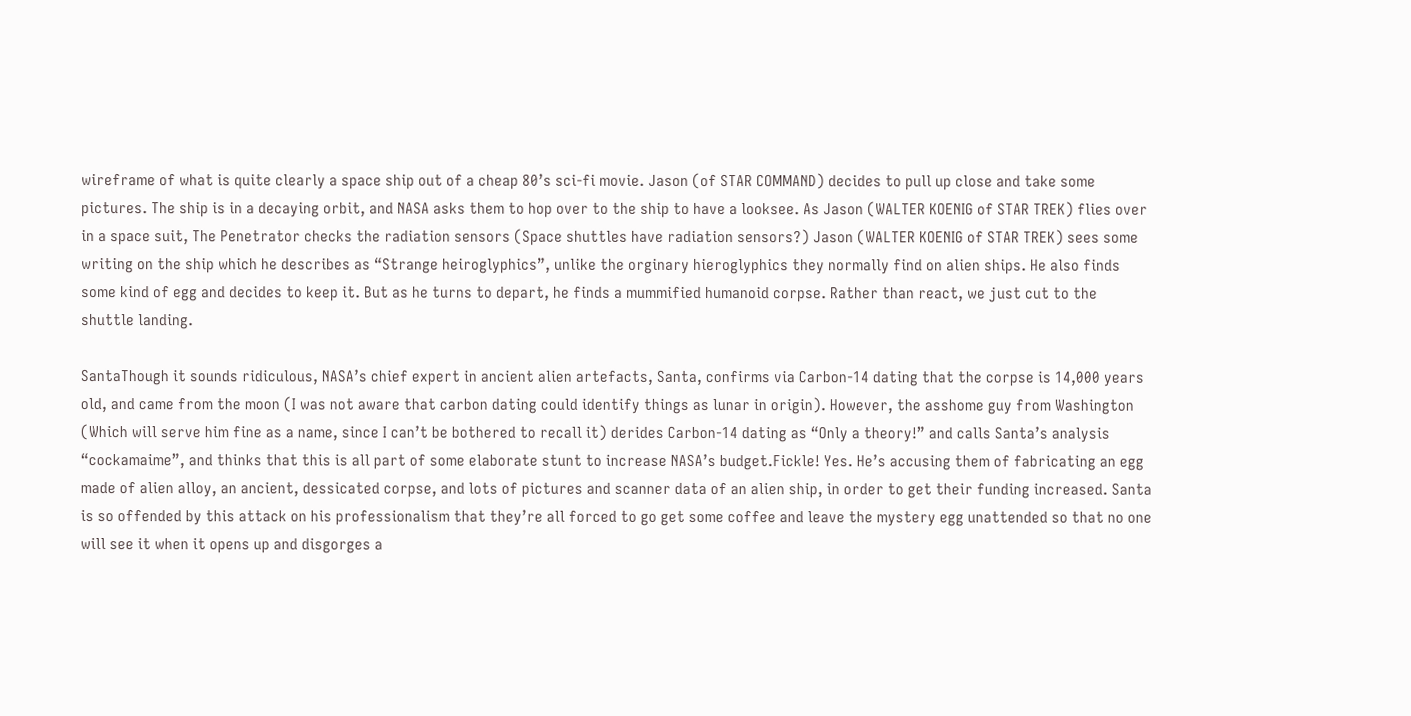wireframe of what is quite clearly a space ship out of a cheap 80’s sci-fi movie. Jason (of STAR COMMAND) decides to pull up close and take some pictures. The ship is in a decaying orbit, and NASA asks them to hop over to the ship to have a looksee. As Jason (WALTER KOENIG of STAR TREK) flies over in a space suit, The Penetrator checks the radiation sensors (Space shuttles have radiation sensors?) Jason (WALTER KOENIG of STAR TREK) sees some writing on the ship which he describes as “Strange heiroglyphics”, unlike the orginary hieroglyphics they normally find on alien ships. He also finds some kind of egg and decides to keep it. But as he turns to depart, he finds a mummified humanoid corpse. Rather than react, we just cut to the shuttle landing.

SantaThough it sounds ridiculous, NASA’s chief expert in ancient alien artefacts, Santa, confirms via Carbon-14 dating that the corpse is 14,000 years old, and came from the moon (I was not aware that carbon dating could identify things as lunar in origin). However, the asshome guy from Washington (Which will serve him fine as a name, since I can’t be bothered to recall it) derides Carbon-14 dating as “Only a theory!” and calls Santa’s analysis “cockamaime”, and thinks that this is all part of some elaborate stunt to increase NASA’s budget.Fickle! Yes. He’s accusing them of fabricating an egg made of alien alloy, an ancient, dessicated corpse, and lots of pictures and scanner data of an alien ship, in order to get their funding increased. Santa is so offended by this attack on his professionalism that they’re all forced to go get some coffee and leave the mystery egg unattended so that no one will see it when it opens up and disgorges a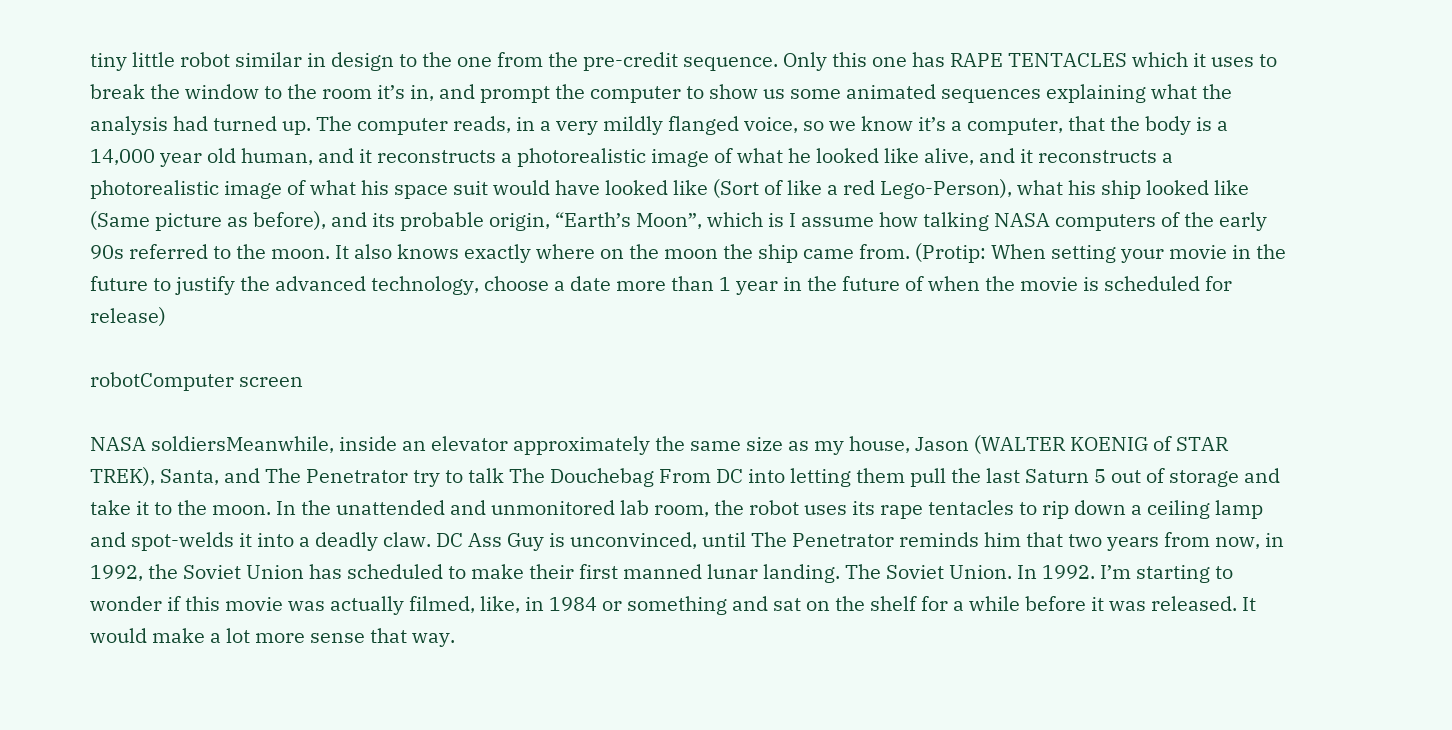tiny little robot similar in design to the one from the pre-credit sequence. Only this one has RAPE TENTACLES which it uses to break the window to the room it’s in, and prompt the computer to show us some animated sequences explaining what the analysis had turned up. The computer reads, in a very mildly flanged voice, so we know it’s a computer, that the body is a 14,000 year old human, and it reconstructs a photorealistic image of what he looked like alive, and it reconstructs a photorealistic image of what his space suit would have looked like (Sort of like a red Lego-Person), what his ship looked like (Same picture as before), and its probable origin, “Earth’s Moon”, which is I assume how talking NASA computers of the early 90s referred to the moon. It also knows exactly where on the moon the ship came from. (Protip: When setting your movie in the future to justify the advanced technology, choose a date more than 1 year in the future of when the movie is scheduled for release)

robotComputer screen

NASA soldiersMeanwhile, inside an elevator approximately the same size as my house, Jason (WALTER KOENIG of STAR TREK), Santa, and The Penetrator try to talk The Douchebag From DC into letting them pull the last Saturn 5 out of storage and take it to the moon. In the unattended and unmonitored lab room, the robot uses its rape tentacles to rip down a ceiling lamp and spot-welds it into a deadly claw. DC Ass Guy is unconvinced, until The Penetrator reminds him that two years from now, in 1992, the Soviet Union has scheduled to make their first manned lunar landing. The Soviet Union. In 1992. I’m starting to wonder if this movie was actually filmed, like, in 1984 or something and sat on the shelf for a while before it was released. It would make a lot more sense that way.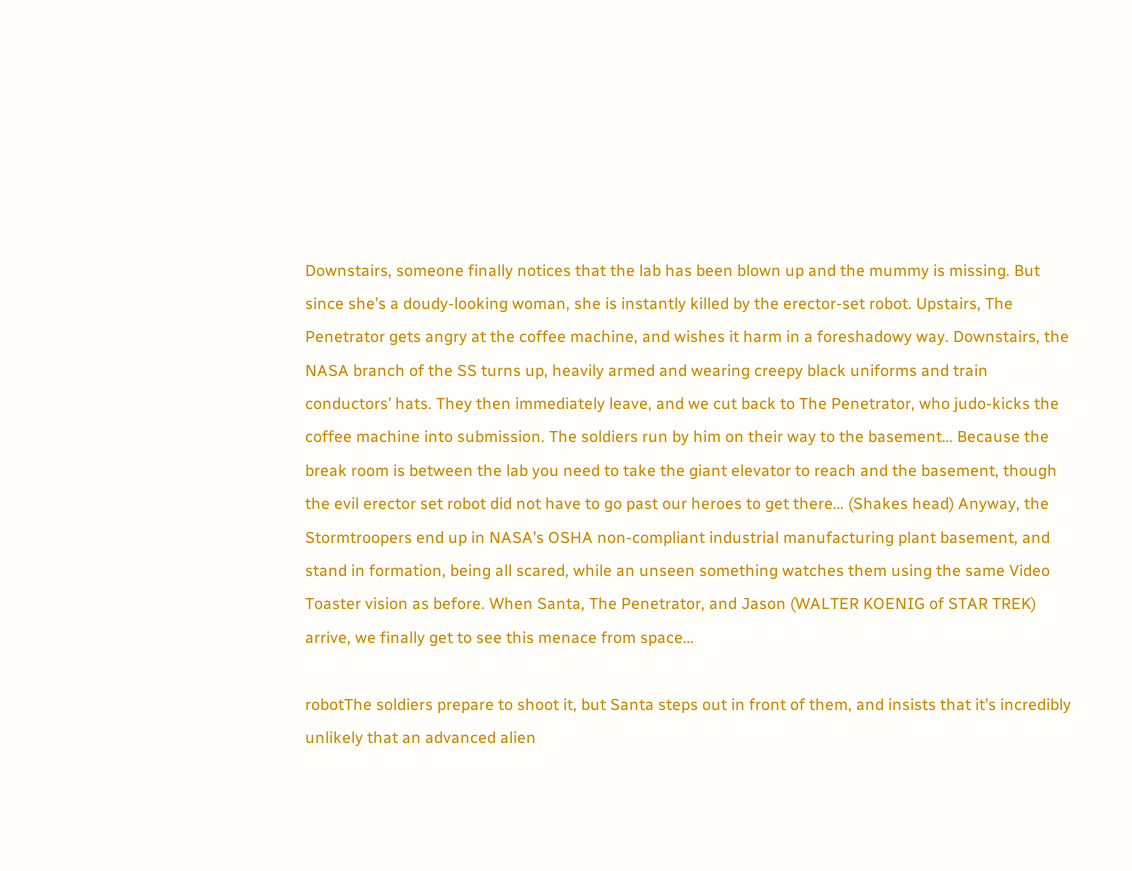Downstairs, someone finally notices that the lab has been blown up and the mummy is missing. But since she’s a doudy-looking woman, she is instantly killed by the erector-set robot. Upstairs, The Penetrator gets angry at the coffee machine, and wishes it harm in a foreshadowy way. Downstairs, the NASA branch of the SS turns up, heavily armed and wearing creepy black uniforms and train conductors’ hats. They then immediately leave, and we cut back to The Penetrator, who judo-kicks the coffee machine into submission. The soldiers run by him on their way to the basement… Because the break room is between the lab you need to take the giant elevator to reach and the basement, though the evil erector set robot did not have to go past our heroes to get there… (Shakes head) Anyway, the Stormtroopers end up in NASA’s OSHA non-compliant industrial manufacturing plant basement, and stand in formation, being all scared, while an unseen something watches them using the same Video Toaster vision as before. When Santa, The Penetrator, and Jason (WALTER KOENIG of STAR TREK) arrive, we finally get to see this menace from space…

robotThe soldiers prepare to shoot it, but Santa steps out in front of them, and insists that it’s incredibly unlikely that an advanced alien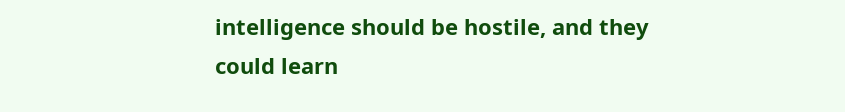intelligence should be hostile, and they could learn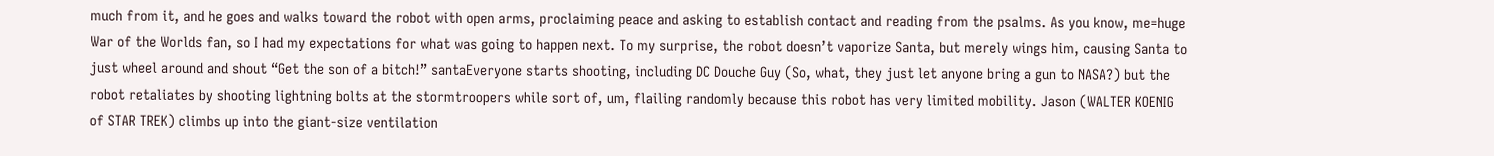much from it, and he goes and walks toward the robot with open arms, proclaiming peace and asking to establish contact and reading from the psalms. As you know, me=huge War of the Worlds fan, so I had my expectations for what was going to happen next. To my surprise, the robot doesn’t vaporize Santa, but merely wings him, causing Santa to just wheel around and shout “Get the son of a bitch!” santaEveryone starts shooting, including DC Douche Guy (So, what, they just let anyone bring a gun to NASA?) but the robot retaliates by shooting lightning bolts at the stormtroopers while sort of, um, flailing randomly because this robot has very limited mobility. Jason (WALTER KOENIG of STAR TREK) climbs up into the giant-size ventilation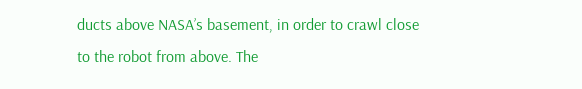ducts above NASA’s basement, in order to crawl close to the robot from above. The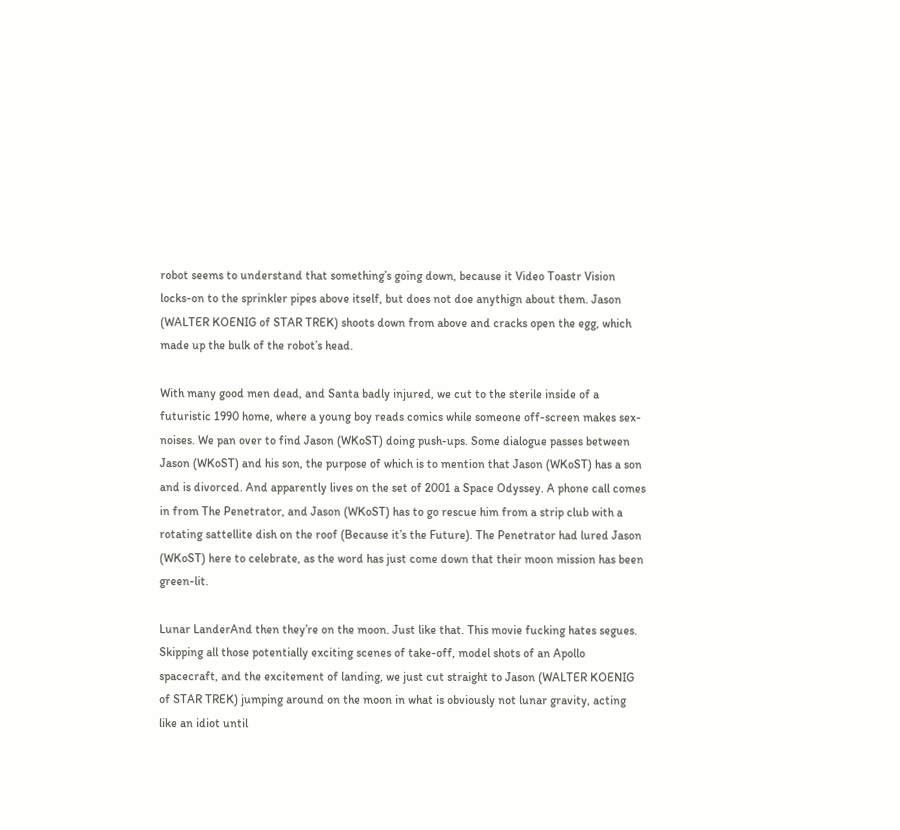robot seems to understand that something’s going down, because it Video Toastr Vision locks-on to the sprinkler pipes above itself, but does not doe anythign about them. Jason (WALTER KOENIG of STAR TREK) shoots down from above and cracks open the egg, which made up the bulk of the robot’s head.

With many good men dead, and Santa badly injured, we cut to the sterile inside of a futuristic 1990 home, where a young boy reads comics while someone off-screen makes sex-noises. We pan over to find Jason (WKoST) doing push-ups. Some dialogue passes between Jason (WKoST) and his son, the purpose of which is to mention that Jason (WKoST) has a son and is divorced. And apparently lives on the set of 2001 a Space Odyssey. A phone call comes in from The Penetrator, and Jason (WKoST) has to go rescue him from a strip club with a rotating sattellite dish on the roof (Because it’s the Future). The Penetrator had lured Jason (WKoST) here to celebrate, as the word has just come down that their moon mission has been green-lit.

Lunar LanderAnd then they’re on the moon. Just like that. This movie fucking hates segues. Skipping all those potentially exciting scenes of take-off, model shots of an Apollo spacecraft, and the excitement of landing, we just cut straight to Jason (WALTER KOENIG of STAR TREK) jumping around on the moon in what is obviously not lunar gravity, acting like an idiot until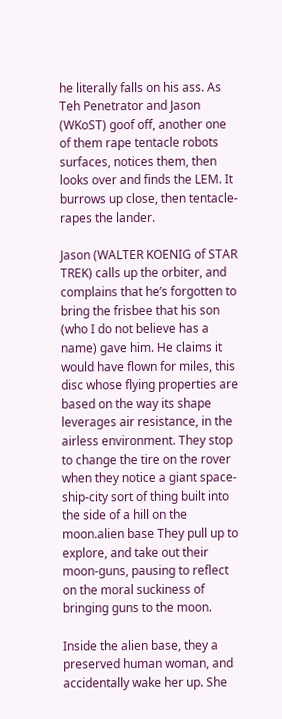he literally falls on his ass. As Teh Penetrator and Jason (WKoST) goof off, another one of them rape tentacle robots surfaces, notices them, then looks over and finds the LEM. It burrows up close, then tentacle-rapes the lander.

Jason (WALTER KOENIG of STAR TREK) calls up the orbiter, and complains that he’s forgotten to bring the frisbee that his son (who I do not believe has a name) gave him. He claims it would have flown for miles, this disc whose flying properties are based on the way its shape leverages air resistance, in the airless environment. They stop to change the tire on the rover when they notice a giant space-ship-city sort of thing built into the side of a hill on the moon.alien base They pull up to explore, and take out their moon-guns, pausing to reflect on the moral suckiness of bringing guns to the moon.

Inside the alien base, they a preserved human woman, and accidentally wake her up. She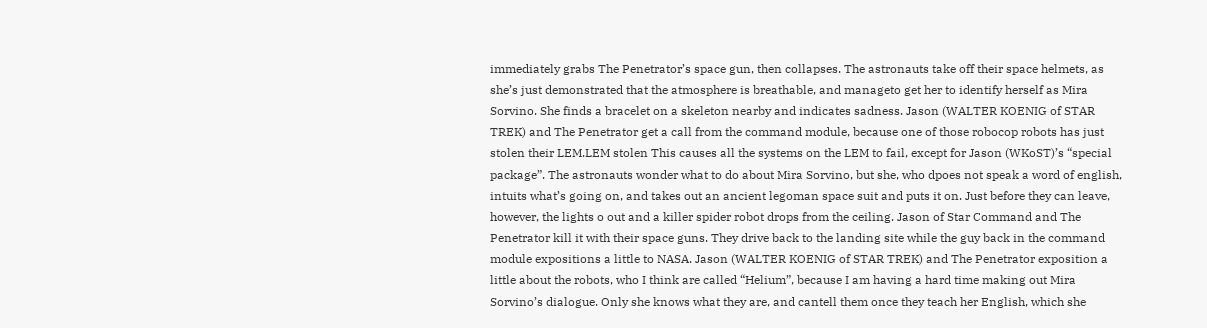immediately grabs The Penetrator’s space gun, then collapses. The astronauts take off their space helmets, as she’s just demonstrated that the atmosphere is breathable, and manageto get her to identify herself as Mira Sorvino. She finds a bracelet on a skeleton nearby and indicates sadness. Jason (WALTER KOENIG of STAR TREK) and The Penetrator get a call from the command module, because one of those robocop robots has just stolen their LEM.LEM stolen This causes all the systems on the LEM to fail, except for Jason (WKoST)’s “special package”. The astronauts wonder what to do about Mira Sorvino, but she, who dpoes not speak a word of english, intuits what’s going on, and takes out an ancient legoman space suit and puts it on. Just before they can leave, however, the lights o out and a killer spider robot drops from the ceiling. Jason of Star Command and The Penetrator kill it with their space guns. They drive back to the landing site while the guy back in the command module expositions a little to NASA. Jason (WALTER KOENIG of STAR TREK) and The Penetrator exposition a little about the robots, who I think are called “Helium”, because I am having a hard time making out Mira Sorvino’s dialogue. Only she knows what they are, and cantell them once they teach her English, which she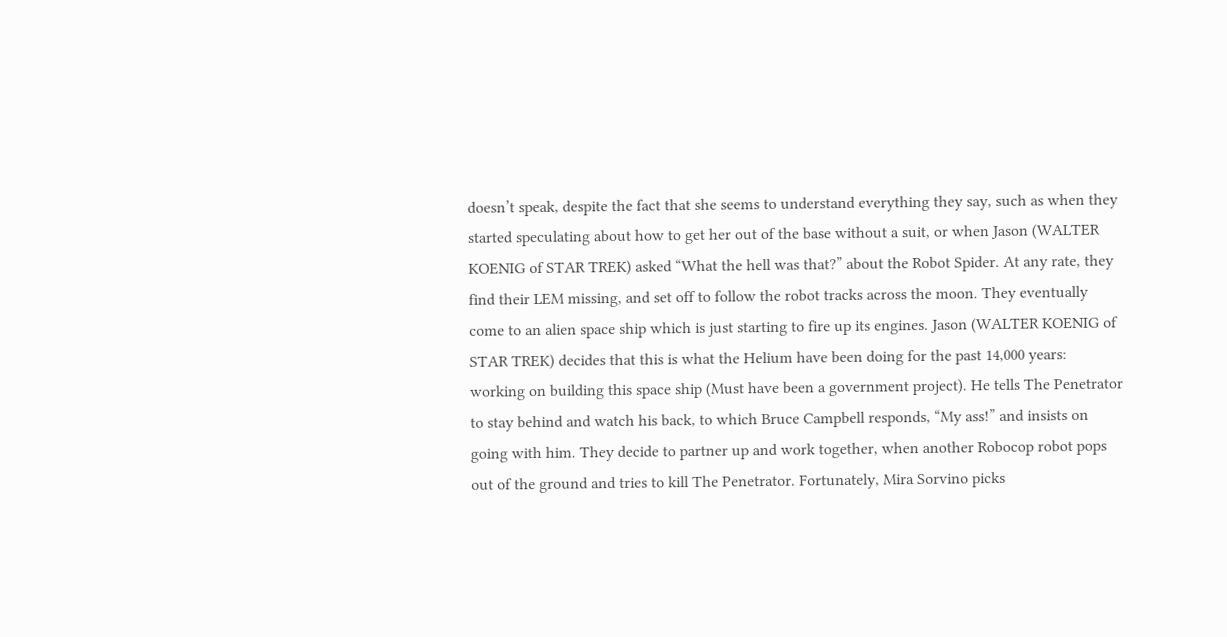doesn’t speak, despite the fact that she seems to understand everything they say, such as when they started speculating about how to get her out of the base without a suit, or when Jason (WALTER KOENIG of STAR TREK) asked “What the hell was that?” about the Robot Spider. At any rate, they find their LEM missing, and set off to follow the robot tracks across the moon. They eventually come to an alien space ship which is just starting to fire up its engines. Jason (WALTER KOENIG of STAR TREK) decides that this is what the Helium have been doing for the past 14,000 years: working on building this space ship (Must have been a government project). He tells The Penetrator to stay behind and watch his back, to which Bruce Campbell responds, “My ass!” and insists on going with him. They decide to partner up and work together, when another Robocop robot pops out of the ground and tries to kill The Penetrator. Fortunately, Mira Sorvino picks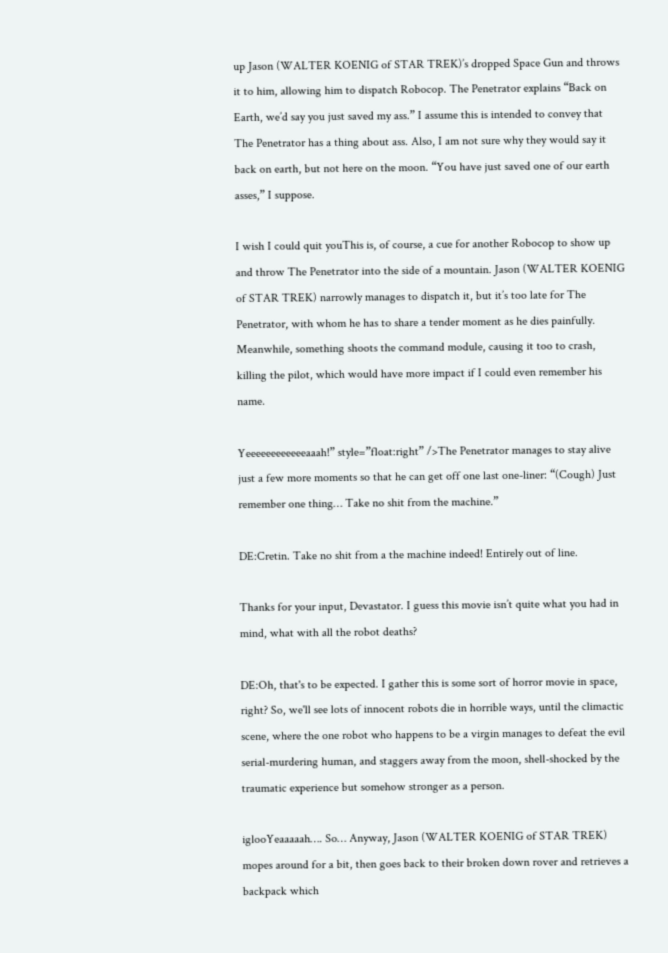up Jason (WALTER KOENIG of STAR TREK)’s dropped Space Gun and throws it to him, allowing him to dispatch Robocop. The Penetrator explains “Back on Earth, we’d say you just saved my ass.” I assume this is intended to convey that The Penetrator has a thing about ass. Also, I am not sure why they would say it back on earth, but not here on the moon. “You have just saved one of our earth asses,” I suppose.

I wish I could quit youThis is, of course, a cue for another Robocop to show up and throw The Penetrator into the side of a mountain. Jason (WALTER KOENIG of STAR TREK) narrowly manages to dispatch it, but it’s too late for The Penetrator, with whom he has to share a tender moment as he dies painfully. Meanwhile, something shoots the command module, causing it too to crash, killing the pilot, which would have more impact if I could even remember his name.

Yeeeeeeeeeeeeaaah!” style=”float:right” />The Penetrator manages to stay alive just a few more moments so that he can get off one last one-liner: “(Cough) Just remember one thing… Take no shit from the machine.”

DE:Cretin. Take no shit from a the machine indeed! Entirely out of line.

Thanks for your input, Devastator. I guess this movie isn’t quite what you had in mind, what with all the robot deaths?

DE:Oh, that's to be expected. I gather this is some sort of horror movie in space, right? So, we'll see lots of innocent robots die in horrible ways, until the climactic scene, where the one robot who happens to be a virgin manages to defeat the evil serial-murdering human, and staggers away from the moon, shell-shocked by the traumatic experience but somehow stronger as a person.

iglooYeaaaaah…. So… Anyway, Jason (WALTER KOENIG of STAR TREK) mopes around for a bit, then goes back to their broken down rover and retrieves a backpack which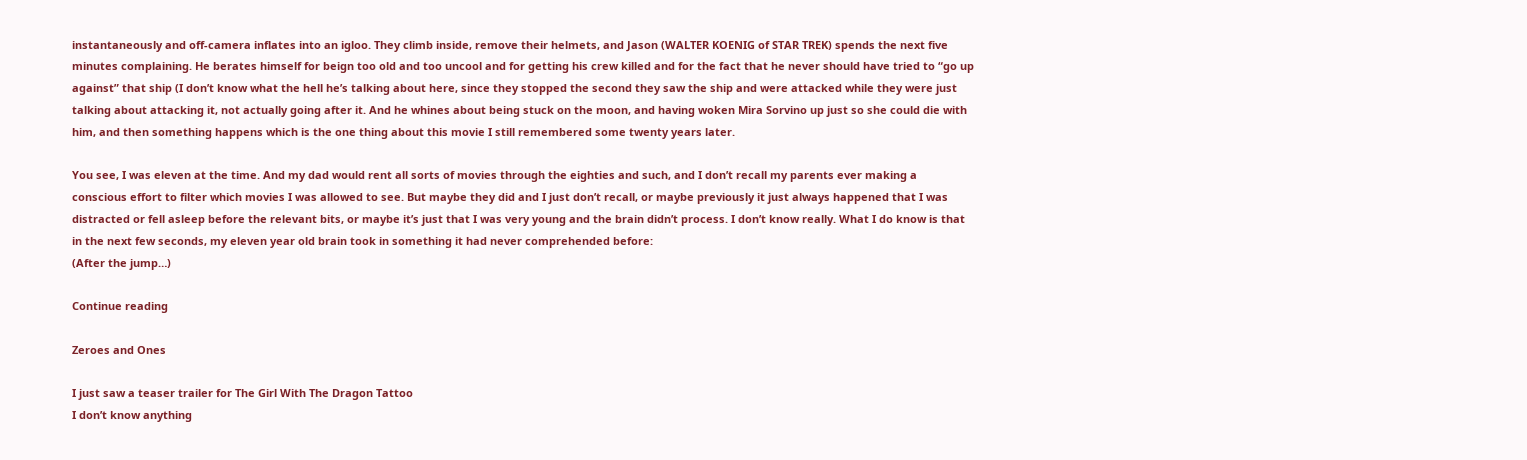instantaneously and off-camera inflates into an igloo. They climb inside, remove their helmets, and Jason (WALTER KOENIG of STAR TREK) spends the next five minutes complaining. He berates himself for beign too old and too uncool and for getting his crew killed and for the fact that he never should have tried to “go up against” that ship (I don’t know what the hell he’s talking about here, since they stopped the second they saw the ship and were attacked while they were just talking about attacking it, not actually going after it. And he whines about being stuck on the moon, and having woken Mira Sorvino up just so she could die with him, and then something happens which is the one thing about this movie I still remembered some twenty years later.

You see, I was eleven at the time. And my dad would rent all sorts of movies through the eighties and such, and I don’t recall my parents ever making a conscious effort to filter which movies I was allowed to see. But maybe they did and I just don’t recall, or maybe previously it just always happened that I was distracted or fell asleep before the relevant bits, or maybe it’s just that I was very young and the brain didn’t process. I don’t know really. What I do know is that in the next few seconds, my eleven year old brain took in something it had never comprehended before:
(After the jump…)

Continue reading

Zeroes and Ones

I just saw a teaser trailer for The Girl With The Dragon Tattoo
I don’t know anything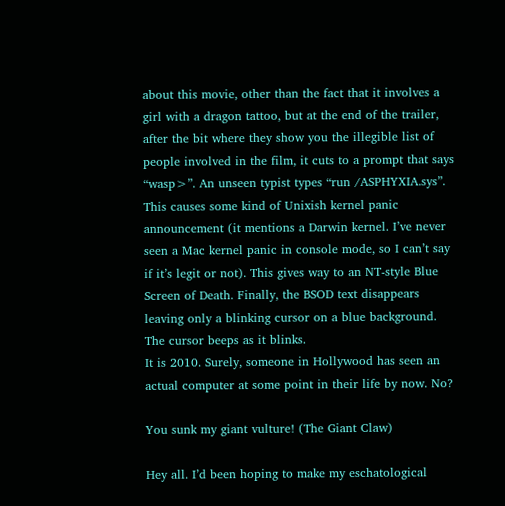about this movie, other than the fact that it involves a girl with a dragon tattoo, but at the end of the trailer, after the bit where they show you the illegible list of people involved in the film, it cuts to a prompt that says “wasp>”. An unseen typist types “run /ASPHYXIA.sys”. This causes some kind of Unixish kernel panic announcement (it mentions a Darwin kernel. I’ve never seen a Mac kernel panic in console mode, so I can’t say if it’s legit or not). This gives way to an NT-style Blue Screen of Death. Finally, the BSOD text disappears leaving only a blinking cursor on a blue background. The cursor beeps as it blinks.
It is 2010. Surely, someone in Hollywood has seen an actual computer at some point in their life by now. No?

You sunk my giant vulture! (The Giant Claw)

Hey all. I’d been hoping to make my eschatological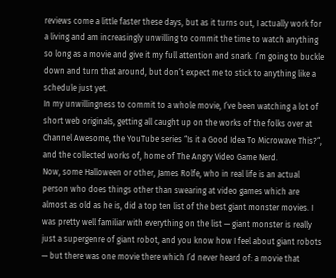reviews come a little faster these days, but as it turns out, I actually work for a living and am increasingly unwilling to commit the time to watch anything so long as a movie and give it my full attention and snark. I’m going to buckle down and turn that around, but don’t expect me to stick to anything like a schedule just yet.
In my unwillingness to commit to a whole movie, I’ve been watching a lot of short web originals, getting all caught up on the works of the folks over at Channel Awesome, the YouTube series “Is it a Good Idea To Microwave This?“, and the collected works of, home of The Angry Video Game Nerd.
Now, some Halloween or other, James Rolfe, who in real life is an actual person who does things other than swearing at video games which are almost as old as he is, did a top ten list of the best giant monster movies. I was pretty well familiar with everything on the list — giant monster is really just a supergenre of giant robot, and you know how I feel about giant robots — but there was one movie there which I’d never heard of: a movie that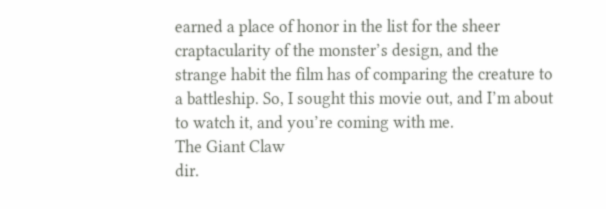earned a place of honor in the list for the sheer craptacularity of the monster’s design, and the strange habit the film has of comparing the creature to a battleship. So, I sought this movie out, and I’m about to watch it, and you’re coming with me.
The Giant Claw
dir.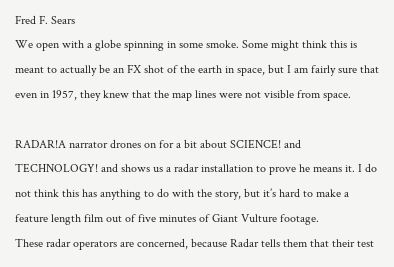Fred F. Sears
We open with a globe spinning in some smoke. Some might think this is meant to actually be an FX shot of the earth in space, but I am fairly sure that even in 1957, they knew that the map lines were not visible from space.

RADAR!A narrator drones on for a bit about SCIENCE! and TECHNOLOGY! and shows us a radar installation to prove he means it. I do not think this has anything to do with the story, but it’s hard to make a feature length film out of five minutes of Giant Vulture footage.
These radar operators are concerned, because Radar tells them that their test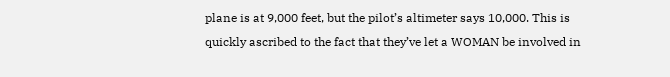plane is at 9,000 feet, but the pilot’s altimeter says 10,000. This is quickly ascribed to the fact that they’ve let a WOMAN be involved in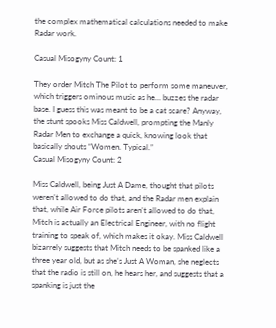the complex mathematical calculations needed to make Radar work.

Casual Misogyny Count: 1

They order Mitch The Pilot to perform some maneuver, which triggers ominous music as he… buzzes the radar base. I guess this was meant to be a cat scare? Anyway, the stunt spooks Miss Caldwell, prompting the Manly Radar Men to exchange a quick, knowing look that basically shouts “Women. Typical.”
Casual Misogyny Count: 2

Miss Caldwell, being Just A Dame, thought that pilots weren’t allowed to do that, and the Radar men explain that, while Air Force pilots aren’t allowed to do that, Mitch is actually an Electrical Engineer, with no flight training to speak of, which makes it okay. Miss Caldwell bizarrely suggests that Mitch needs to be spanked like a three year old, but as she’s Just A Woman, she neglects that the radio is still on, he hears her, and suggests that a spanking is just the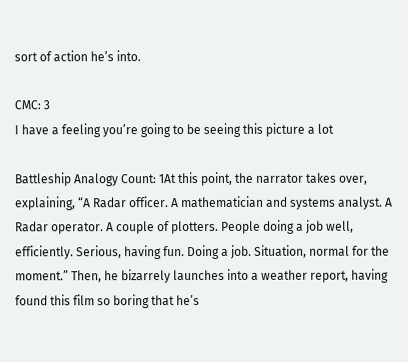sort of action he’s into.

CMC: 3
I have a feeling you’re going to be seeing this picture a lot

Battleship Analogy Count: 1At this point, the narrator takes over, explaining, “A Radar officer. A mathematician and systems analyst. A Radar operator. A couple of plotters. People doing a job well, efficiently. Serious, having fun. Doing a job. Situation, normal for the moment.” Then, he bizarrely launches into a weather report, having found this film so boring that he’s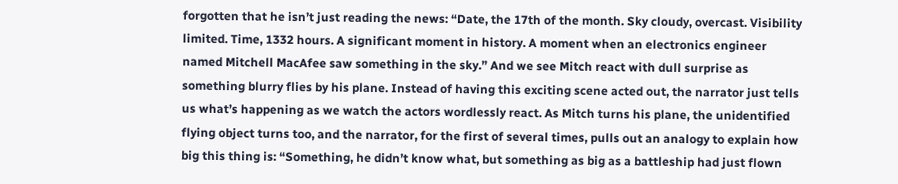forgotten that he isn’t just reading the news: “Date, the 17th of the month. Sky cloudy, overcast. Visibility limited. Time, 1332 hours. A significant moment in history. A moment when an electronics engineer named Mitchell MacAfee saw something in the sky.” And we see Mitch react with dull surprise as something blurry flies by his plane. Instead of having this exciting scene acted out, the narrator just tells us what’s happening as we watch the actors wordlessly react. As Mitch turns his plane, the unidentified flying object turns too, and the narrator, for the first of several times, pulls out an analogy to explain how big this thing is: “Something, he didn’t know what, but something as big as a battleship had just flown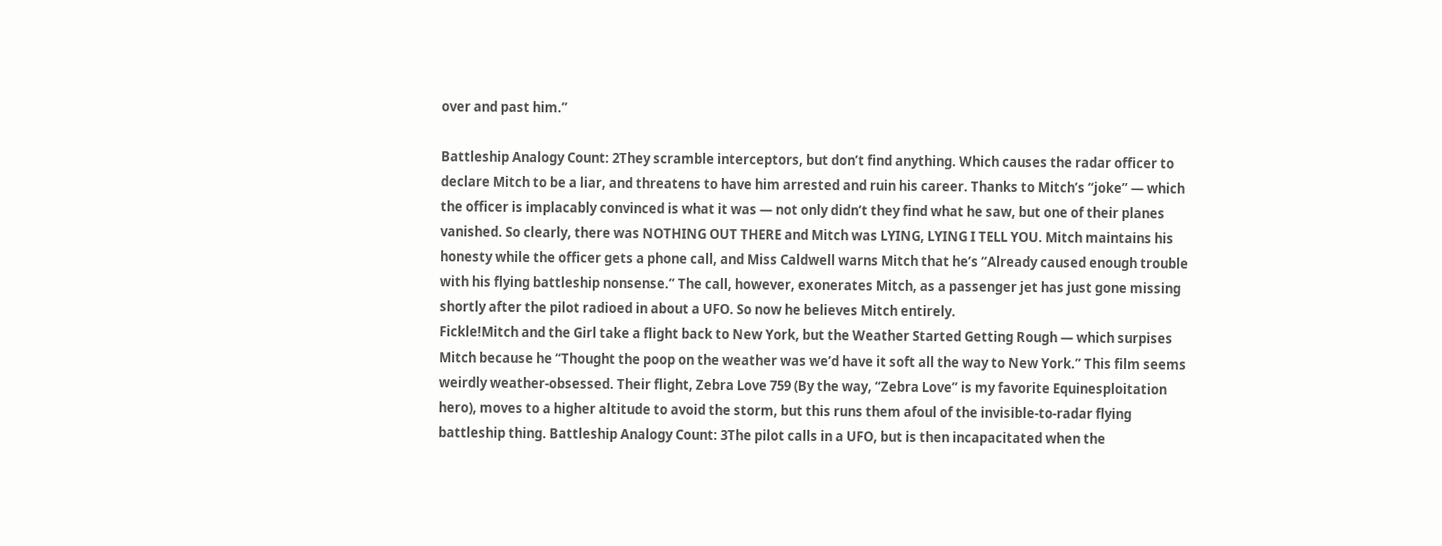over and past him.”

Battleship Analogy Count: 2They scramble interceptors, but don’t find anything. Which causes the radar officer to declare Mitch to be a liar, and threatens to have him arrested and ruin his career. Thanks to Mitch’s “joke” — which the officer is implacably convinced is what it was — not only didn’t they find what he saw, but one of their planes vanished. So clearly, there was NOTHING OUT THERE and Mitch was LYING, LYING I TELL YOU. Mitch maintains his honesty while the officer gets a phone call, and Miss Caldwell warns Mitch that he’s “Already caused enough trouble with his flying battleship nonsense.” The call, however, exonerates Mitch, as a passenger jet has just gone missing shortly after the pilot radioed in about a UFO. So now he believes Mitch entirely.
Fickle!Mitch and the Girl take a flight back to New York, but the Weather Started Getting Rough — which surpises Mitch because he “Thought the poop on the weather was we’d have it soft all the way to New York.” This film seems weirdly weather-obsessed. Their flight, Zebra Love 759 (By the way, “Zebra Love” is my favorite Equinesploitation hero), moves to a higher altitude to avoid the storm, but this runs them afoul of the invisible-to-radar flying battleship thing. Battleship Analogy Count: 3The pilot calls in a UFO, but is then incapacitated when the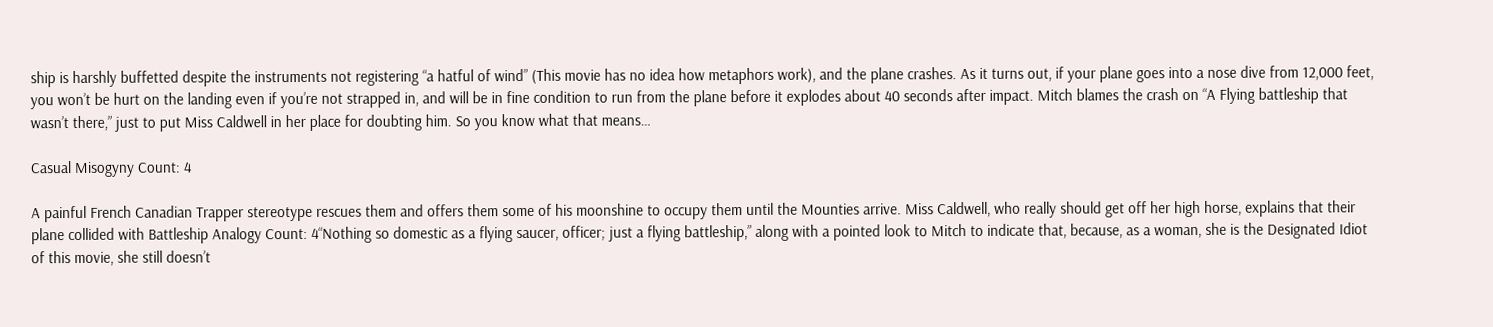ship is harshly buffetted despite the instruments not registering “a hatful of wind” (This movie has no idea how metaphors work), and the plane crashes. As it turns out, if your plane goes into a nose dive from 12,000 feet, you won’t be hurt on the landing even if you’re not strapped in, and will be in fine condition to run from the plane before it explodes about 40 seconds after impact. Mitch blames the crash on “A Flying battleship that wasn’t there,” just to put Miss Caldwell in her place for doubting him. So you know what that means…

Casual Misogyny Count: 4

A painful French Canadian Trapper stereotype rescues them and offers them some of his moonshine to occupy them until the Mounties arrive. Miss Caldwell, who really should get off her high horse, explains that their plane collided with Battleship Analogy Count: 4“Nothing so domestic as a flying saucer, officer; just a flying battleship,” along with a pointed look to Mitch to indicate that, because, as a woman, she is the Designated Idiot of this movie, she still doesn’t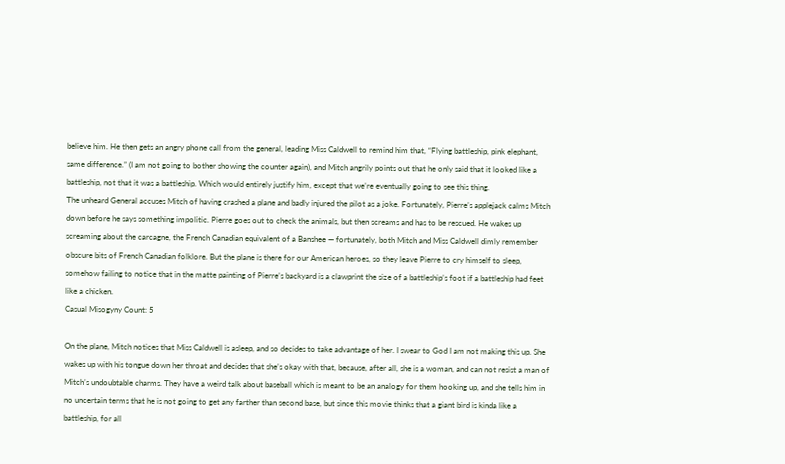believe him. He then gets an angry phone call from the general, leading Miss Caldwell to remind him that, “Flying battleship, pink elephant, same difference.” (I am not going to bother showing the counter again), and Mitch angrily points out that he only said that it looked like a battleship, not that it was a battleship. Which would entirely justify him, except that we’re eventually going to see this thing.
The unheard General accuses Mitch of having crashed a plane and badly injured the pilot as a joke. Fortunately, Pierre’s applejack calms Mitch down before he says something impolitic. Pierre goes out to check the animals, but then screams and has to be rescued. He wakes up screaming about the carcagne, the French Canadian equivalent of a Banshee — fortunately, both Mitch and Miss Caldwell dimly remember obscure bits of French Canadian folklore. But the plane is there for our American heroes, so they leave Pierre to cry himself to sleep, somehow failing to notice that in the matte painting of Pierre’s backyard is a clawprint the size of a battleship’s foot if a battleship had feet like a chicken.
Casual Misogyny Count: 5

On the plane, Mitch notices that Miss Caldwell is asleep, and so decides to take advantage of her. I swear to God I am not making this up. She wakes up with his tongue down her throat and decides that she’s okay with that, because, after all, she is a woman, and can not resist a man of Mitch’s undoubtable charms. They have a weird talk about baseball which is meant to be an analogy for them hooking up, and she tells him in no uncertain terms that he is not going to get any farther than second base, but since this movie thinks that a giant bird is kinda like a battleship, for all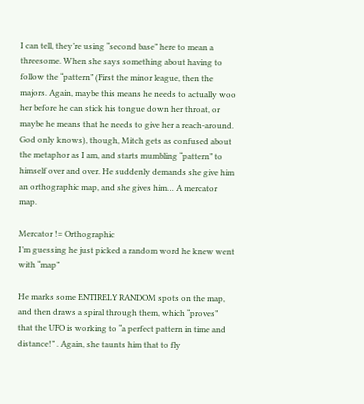I can tell, they’re using “second base” here to mean a threesome. When she says something about having to follow the “pattern” (First the minor league, then the majors. Again, maybe this means he needs to actually woo her before he can stick his tongue down her throat, or maybe he means that he needs to give her a reach-around. God only knows), though, Mitch gets as confused about the metaphor as I am, and starts mumbling “pattern” to himself over and over. He suddenly demands she give him an orthographic map, and she gives him… A mercator map.

Mercator != Orthographic
I’m guessing he just picked a random word he knew went with “map”

He marks some ENTIRELY RANDOM spots on the map, and then draws a spiral through them, which “proves” that the UFO is working to “a perfect pattern in time and distance!” . Again, she taunts him that to fly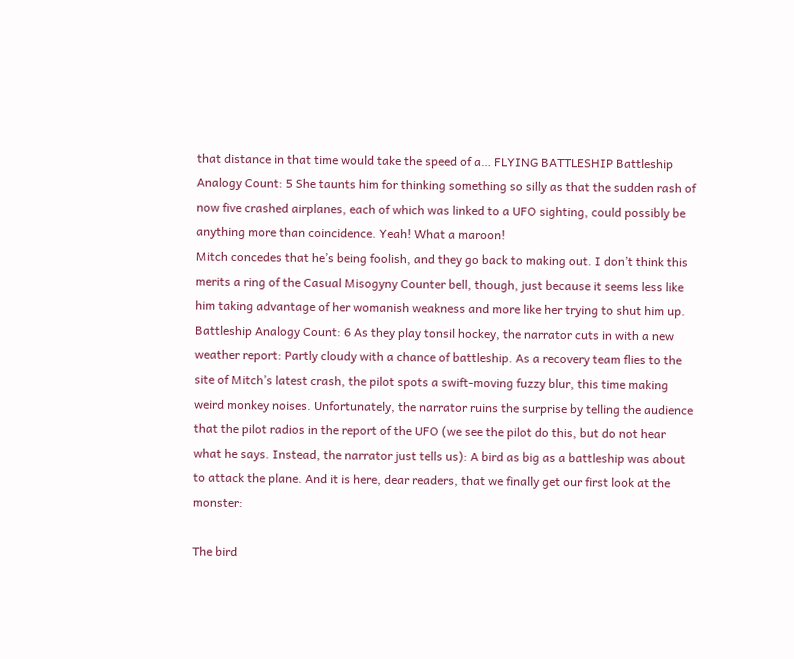that distance in that time would take the speed of a… FLYING BATTLESHIP Battleship Analogy Count: 5 She taunts him for thinking something so silly as that the sudden rash of now five crashed airplanes, each of which was linked to a UFO sighting, could possibly be anything more than coincidence. Yeah! What a maroon!
Mitch concedes that he’s being foolish, and they go back to making out. I don’t think this merits a ring of the Casual Misogyny Counter bell, though, just because it seems less like him taking advantage of her womanish weakness and more like her trying to shut him up.
Battleship Analogy Count: 6 As they play tonsil hockey, the narrator cuts in with a new weather report: Partly cloudy with a chance of battleship. As a recovery team flies to the site of Mitch’s latest crash, the pilot spots a swift-moving fuzzy blur, this time making weird monkey noises. Unfortunately, the narrator ruins the surprise by telling the audience that the pilot radios in the report of the UFO (we see the pilot do this, but do not hear what he says. Instead, the narrator just tells us): A bird as big as a battleship was about to attack the plane. And it is here, dear readers, that we finally get our first look at the monster:

The bird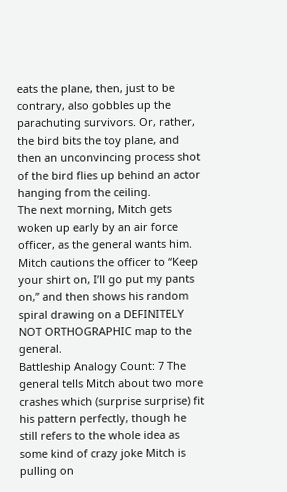eats the plane, then, just to be contrary, also gobbles up the parachuting survivors. Or, rather, the bird bits the toy plane, and then an unconvincing process shot of the bird flies up behind an actor hanging from the ceiling.
The next morning, Mitch gets woken up early by an air force officer, as the general wants him. Mitch cautions the officer to “Keep your shirt on, I’ll go put my pants on,” and then shows his random spiral drawing on a DEFINITELY NOT ORTHOGRAPHIC map to the general.
Battleship Analogy Count: 7 The general tells Mitch about two more crashes which (surprise surprise) fit his pattern perfectly, though he still refers to the whole idea as some kind of crazy joke Mitch is pulling on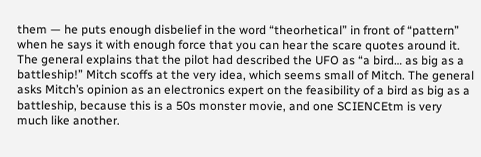them — he puts enough disbelief in the word “theorhetical” in front of “pattern” when he says it with enough force that you can hear the scare quotes around it. The general explains that the pilot had described the UFO as “a bird… as big as a battleship!” Mitch scoffs at the very idea, which seems small of Mitch. The general asks Mitch’s opinion as an electronics expert on the feasibility of a bird as big as a battleship, because this is a 50s monster movie, and one SCIENCEtm is very much like another.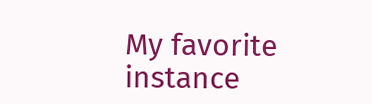My favorite instance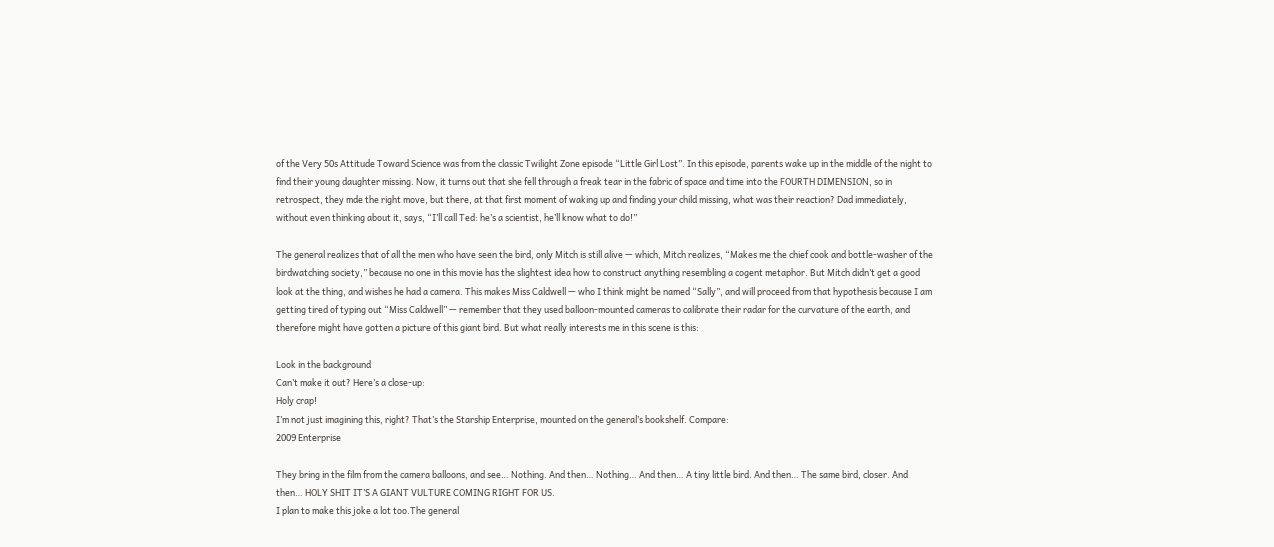of the Very 50s Attitude Toward Science was from the classic Twilight Zone episode “Little Girl Lost”. In this episode, parents wake up in the middle of the night to find their young daughter missing. Now, it turns out that she fell through a freak tear in the fabric of space and time into the FOURTH DIMENSION, so in retrospect, they mde the right move, but there, at that first moment of waking up and finding your child missing, what was their reaction? Dad immediately, without even thinking about it, says, “I’ll call Ted: he’s a scientist, he’ll know what to do!”

The general realizes that of all the men who have seen the bird, only Mitch is still alive — which, Mitch realizes, “Makes me the chief cook and bottle-washer of the birdwatching society,” because no one in this movie has the slightest idea how to construct anything resembling a cogent metaphor. But Mitch didn’t get a good look at the thing, and wishes he had a camera. This makes Miss Caldwell — who I think might be named “Sally”, and will proceed from that hypothesis because I am getting tired of typing out “Miss Caldwell” — remember that they used balloon-mounted cameras to calibrate their radar for the curvature of the earth, and therefore might have gotten a picture of this giant bird. But what really interests me in this scene is this:

Look in the background
Can’t make it out? Here’s a close-up:
Holy crap!
I’m not just imagining this, right? That’s the Starship Enterprise, mounted on the general’s bookshelf. Compare:
2009 Enterprise

They bring in the film from the camera balloons, and see… Nothing. And then… Nothing… And then… A tiny little bird. And then… The same bird, closer. And then… HOLY SHIT IT’S A GIANT VULTURE COMING RIGHT FOR US.
I plan to make this joke a lot too.The general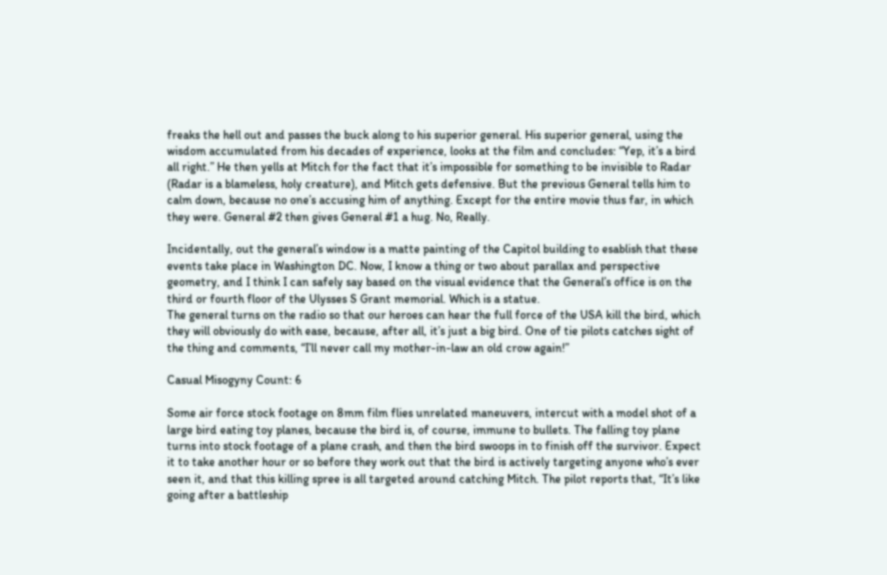freaks the hell out and passes the buck along to his superior general. His superior general, using the wisdom accumulated from his decades of experience, looks at the film and concludes: “Yep, it’s a bird all right.” He then yells at Mitch for the fact that it’s impossible for something to be invisible to Radar (Radar is a blameless, holy creature), and Mitch gets defensive. But the previous General tells him to calm down, because no one’s accusing him of anything. Except for the entire movie thus far, in which they were. General #2 then gives General #1 a hug. No, Really.

Incidentally, out the general’s window is a matte painting of the Capitol building to esablish that these events take place in Washington DC. Now, I know a thing or two about parallax and perspective geometry, and I think I can safely say based on the visual evidence that the General’s office is on the third or fourth floor of the Ulysses S Grant memorial. Which is a statue.
The general turns on the radio so that our heroes can hear the full force of the USA kill the bird, which they will obviously do with ease, because, after all, it’s just a big bird. One of tie pilots catches sight of the thing and comments, “I’ll never call my mother-in-law an old crow again!”

Casual Misogyny Count: 6

Some air force stock footage on 8mm film flies unrelated maneuvers, intercut with a model shot of a large bird eating toy planes, because the bird is, of course, immune to bullets. The falling toy plane turns into stock footage of a plane crash, and then the bird swoops in to finish off the survivor. Expect it to take another hour or so before they work out that the bird is actively targeting anyone who’s ever seen it, and that this killing spree is all targeted around catching Mitch. The pilot reports that, “It’s like going after a battleship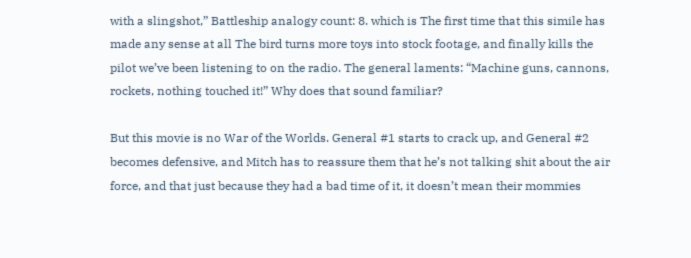with a slingshot,” Battleship analogy count: 8. which is The first time that this simile has made any sense at all The bird turns more toys into stock footage, and finally kills the pilot we’ve been listening to on the radio. The general laments: “Machine guns, cannons, rockets, nothing touched it!” Why does that sound familiar?

But this movie is no War of the Worlds. General #1 starts to crack up, and General #2 becomes defensive, and Mitch has to reassure them that he’s not talking shit about the air force, and that just because they had a bad time of it, it doesn’t mean their mommies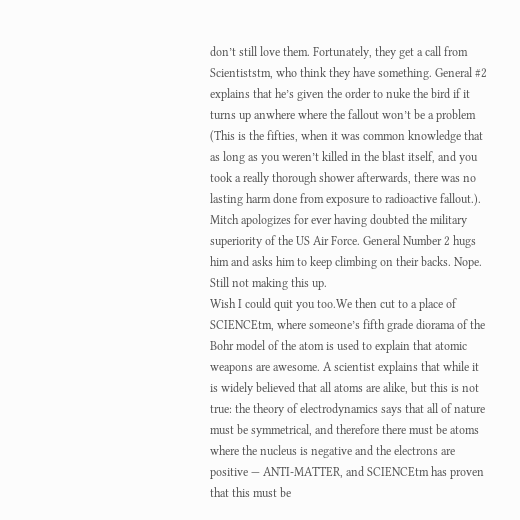don’t still love them. Fortunately, they get a call from Scientiststm, who think they have something. General #2 explains that he’s given the order to nuke the bird if it turns up anwhere where the fallout won’t be a problem (This is the fifties, when it was common knowledge that as long as you weren’t killed in the blast itself, and you took a really thorough shower afterwards, there was no lasting harm done from exposure to radioactive fallout.). Mitch apologizes for ever having doubted the military superiority of the US Air Force. General Number 2 hugs him and asks him to keep climbing on their backs. Nope. Still not making this up.
Wish I could quit you too.We then cut to a place of SCIENCEtm, where someone’s fifth grade diorama of the Bohr model of the atom is used to explain that atomic weapons are awesome. A scientist explains that while it is widely believed that all atoms are alike, but this is not true: the theory of electrodynamics says that all of nature must be symmetrical, and therefore there must be atoms where the nucleus is negative and the electrons are positive — ANTI-MATTER, and SCIENCEtm has proven that this must be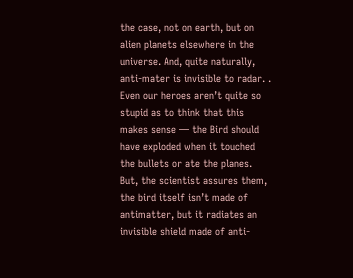the case, not on earth, but on alien planets elsewhere in the universe. And, quite naturally, anti-mater is invisible to radar. .
Even our heroes aren’t quite so stupid as to think that this makes sense — the Bird should have exploded when it touched the bullets or ate the planes. But, the scientist assures them, the bird itself isn’t made of antimatter, but it radiates an invisible shield made of anti-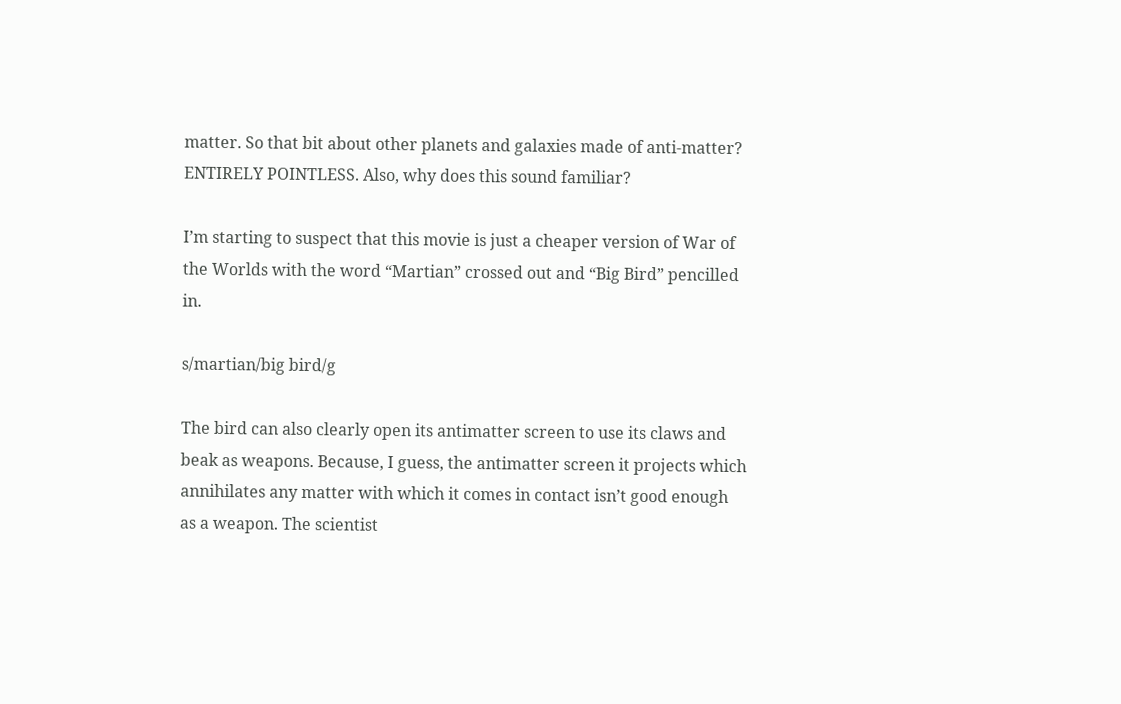matter. So that bit about other planets and galaxies made of anti-matter? ENTIRELY POINTLESS. Also, why does this sound familiar?

I’m starting to suspect that this movie is just a cheaper version of War of the Worlds with the word “Martian” crossed out and “Big Bird” pencilled in.

s/martian/big bird/g

The bird can also clearly open its antimatter screen to use its claws and beak as weapons. Because, I guess, the antimatter screen it projects which annihilates any matter with which it comes in contact isn’t good enough as a weapon. The scientist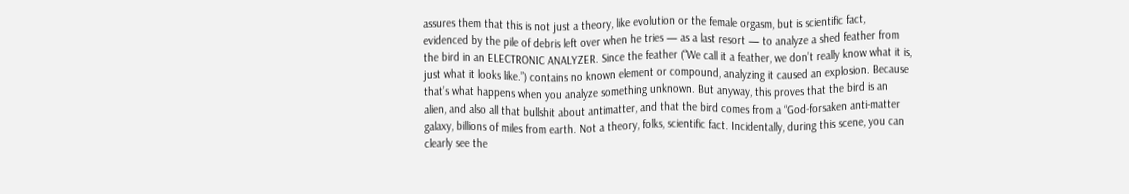assures them that this is not just a theory, like evolution or the female orgasm, but is scientific fact, evidenced by the pile of debris left over when he tries — as a last resort — to analyze a shed feather from the bird in an ELECTRONIC ANALYZER. Since the feather (“We call it a feather, we don’t really know what it is, just what it looks like.”) contains no known element or compound, analyzing it caused an explosion. Because that’s what happens when you analyze something unknown. But anyway, this proves that the bird is an alien, and also all that bullshit about antimatter, and that the bird comes from a “God-forsaken anti-matter galaxy, billions of miles from earth. Not a theory, folks, scientific fact. Incidentally, during this scene, you can clearly see the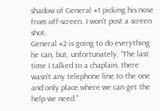shadow of General #1 picking his nose from off-screen. I won’t post a screen shot.
General #2 is going to do everything he can, but, unfortunately, “The last time I talked to a chaplain, there wasn’t any telephone line to the one and only place where we can get the help we need.”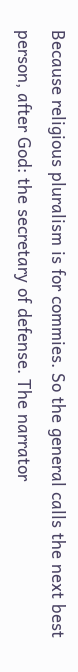Because religious pluralism is for commies. So the general calls the next best person, after God: the secretary of defense. The narrator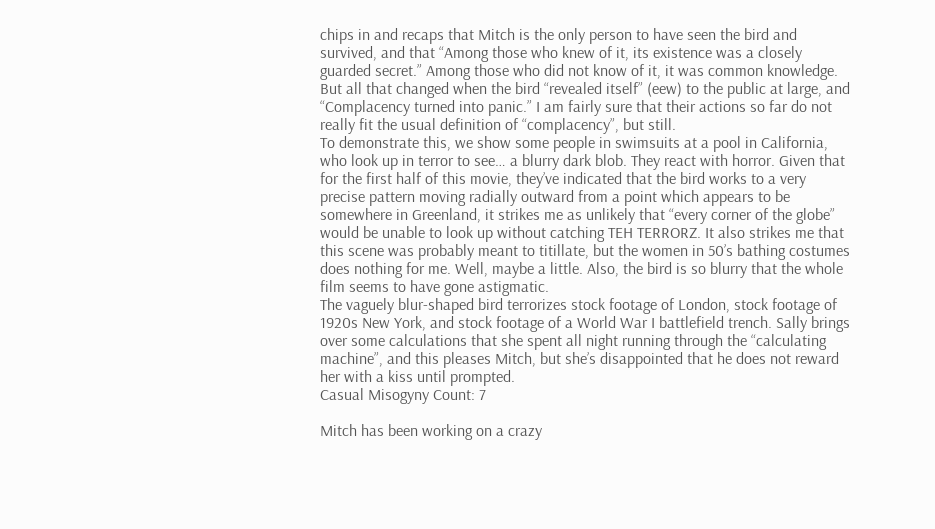chips in and recaps that Mitch is the only person to have seen the bird and survived, and that “Among those who knew of it, its existence was a closely guarded secret.” Among those who did not know of it, it was common knowledge. But all that changed when the bird “revealed itself” (eew) to the public at large, and “Complacency turned into panic.” I am fairly sure that their actions so far do not really fit the usual definition of “complacency”, but still.
To demonstrate this, we show some people in swimsuits at a pool in California, who look up in terror to see… a blurry dark blob. They react with horror. Given that for the first half of this movie, they’ve indicated that the bird works to a very precise pattern moving radially outward from a point which appears to be somewhere in Greenland, it strikes me as unlikely that “every corner of the globe” would be unable to look up without catching TEH TERRORZ. It also strikes me that this scene was probably meant to titillate, but the women in 50’s bathing costumes does nothing for me. Well, maybe a little. Also, the bird is so blurry that the whole film seems to have gone astigmatic.
The vaguely blur-shaped bird terrorizes stock footage of London, stock footage of 1920s New York, and stock footage of a World War I battlefield trench. Sally brings over some calculations that she spent all night running through the “calculating machine”, and this pleases Mitch, but she’s disappointed that he does not reward her with a kiss until prompted.
Casual Misogyny Count: 7

Mitch has been working on a crazy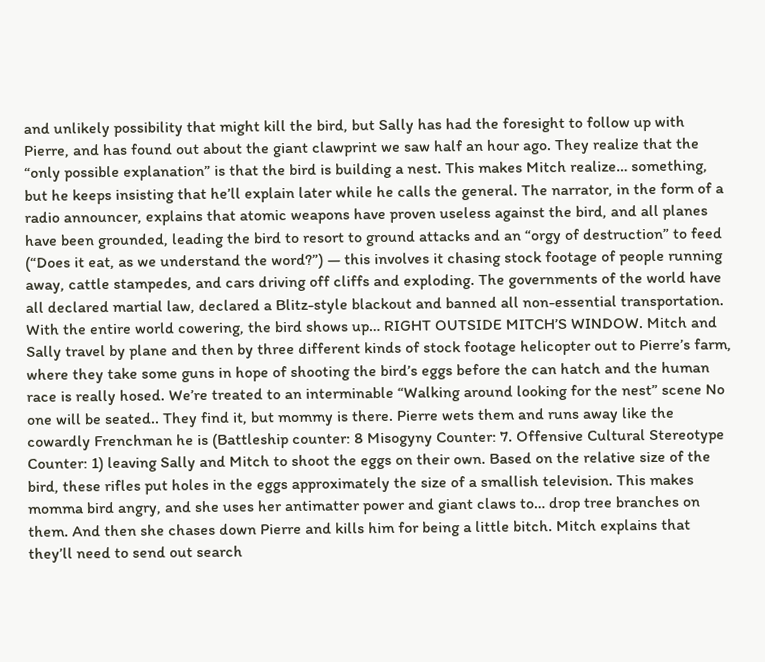and unlikely possibility that might kill the bird, but Sally has had the foresight to follow up with Pierre, and has found out about the giant clawprint we saw half an hour ago. They realize that the “only possible explanation” is that the bird is building a nest. This makes Mitch realize… something, but he keeps insisting that he’ll explain later while he calls the general. The narrator, in the form of a radio announcer, explains that atomic weapons have proven useless against the bird, and all planes have been grounded, leading the bird to resort to ground attacks and an “orgy of destruction” to feed (“Does it eat, as we understand the word?”) — this involves it chasing stock footage of people running away, cattle stampedes, and cars driving off cliffs and exploding. The governments of the world have all declared martial law, declared a Blitz-style blackout and banned all non-essential transportation.
With the entire world cowering, the bird shows up… RIGHT OUTSIDE MITCH’S WINDOW. Mitch and Sally travel by plane and then by three different kinds of stock footage helicopter out to Pierre’s farm, where they take some guns in hope of shooting the bird’s eggs before the can hatch and the human race is really hosed. We’re treated to an interminable “Walking around looking for the nest” scene No one will be seated.. They find it, but mommy is there. Pierre wets them and runs away like the cowardly Frenchman he is (Battleship counter: 8 Misogyny Counter: 7. Offensive Cultural Stereotype Counter: 1) leaving Sally and Mitch to shoot the eggs on their own. Based on the relative size of the bird, these rifles put holes in the eggs approximately the size of a smallish television. This makes momma bird angry, and she uses her antimatter power and giant claws to… drop tree branches on them. And then she chases down Pierre and kills him for being a little bitch. Mitch explains that they’ll need to send out search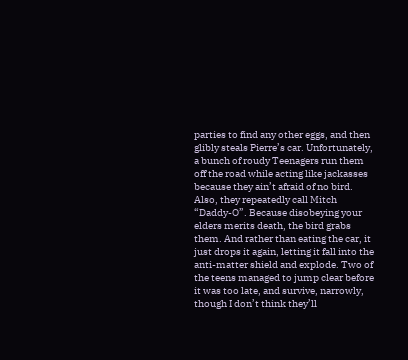parties to find any other eggs, and then glibly steals Pierre’s car. Unfortunately, a bunch of roudy Teenagers run them off the road while acting like jackasses because they ain’t afraid of no bird. Also, they repeatedly call Mitch “Daddy-O”. Because disobeying your elders merits death, the bird grabs them. And rather than eating the car, it just drops it again, letting it fall into the anti-matter shield and explode. Two of the teens managed to jump clear before it was too late, and survive, narrowly, though I don’t think they’ll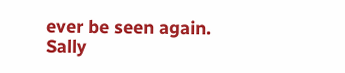ever be seen again. Sally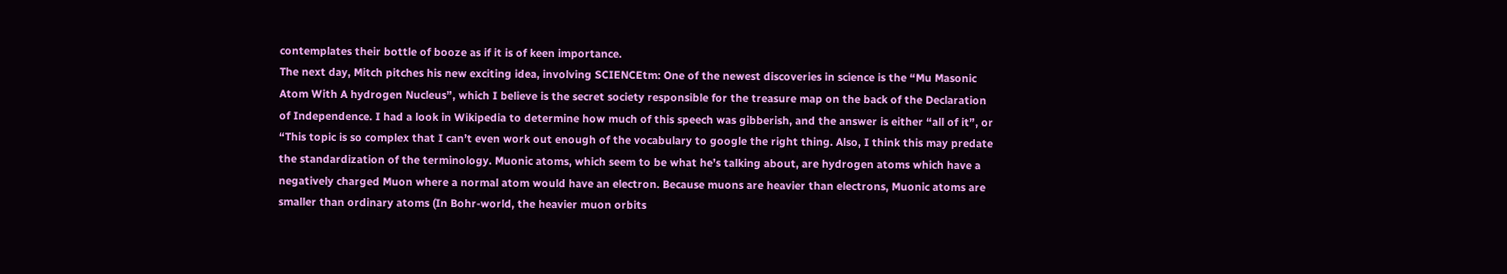contemplates their bottle of booze as if it is of keen importance.
The next day, Mitch pitches his new exciting idea, involving SCIENCEtm: One of the newest discoveries in science is the “Mu Masonic Atom With A hydrogen Nucleus”, which I believe is the secret society responsible for the treasure map on the back of the Declaration of Independence. I had a look in Wikipedia to determine how much of this speech was gibberish, and the answer is either “all of it”, or “This topic is so complex that I can’t even work out enough of the vocabulary to google the right thing. Also, I think this may predate the standardization of the terminology. Muonic atoms, which seem to be what he’s talking about, are hydrogen atoms which have a negatively charged Muon where a normal atom would have an electron. Because muons are heavier than electrons, Muonic atoms are smaller than ordinary atoms (In Bohr-world, the heavier muon orbits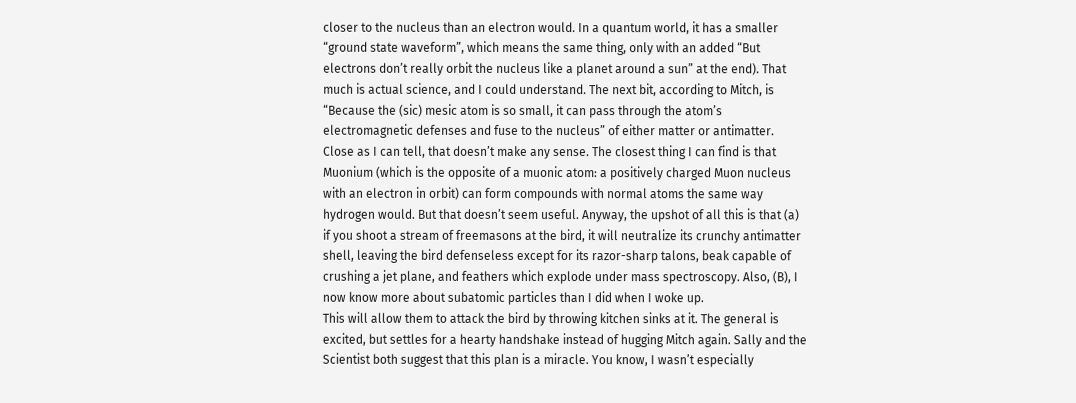closer to the nucleus than an electron would. In a quantum world, it has a smaller “ground state waveform”, which means the same thing, only with an added “But electrons don’t really orbit the nucleus like a planet around a sun” at the end). That much is actual science, and I could understand. The next bit, according to Mitch, is “Because the (sic) mesic atom is so small, it can pass through the atom’s electromagnetic defenses and fuse to the nucleus” of either matter or antimatter. Close as I can tell, that doesn’t make any sense. The closest thing I can find is that Muonium (which is the opposite of a muonic atom: a positively charged Muon nucleus with an electron in orbit) can form compounds with normal atoms the same way hydrogen would. But that doesn’t seem useful. Anyway, the upshot of all this is that (a) if you shoot a stream of freemasons at the bird, it will neutralize its crunchy antimatter shell, leaving the bird defenseless except for its razor-sharp talons, beak capable of crushing a jet plane, and feathers which explode under mass spectroscopy. Also, (B), I now know more about subatomic particles than I did when I woke up.
This will allow them to attack the bird by throwing kitchen sinks at it. The general is excited, but settles for a hearty handshake instead of hugging Mitch again. Sally and the Scientist both suggest that this plan is a miracle. You know, I wasn’t especially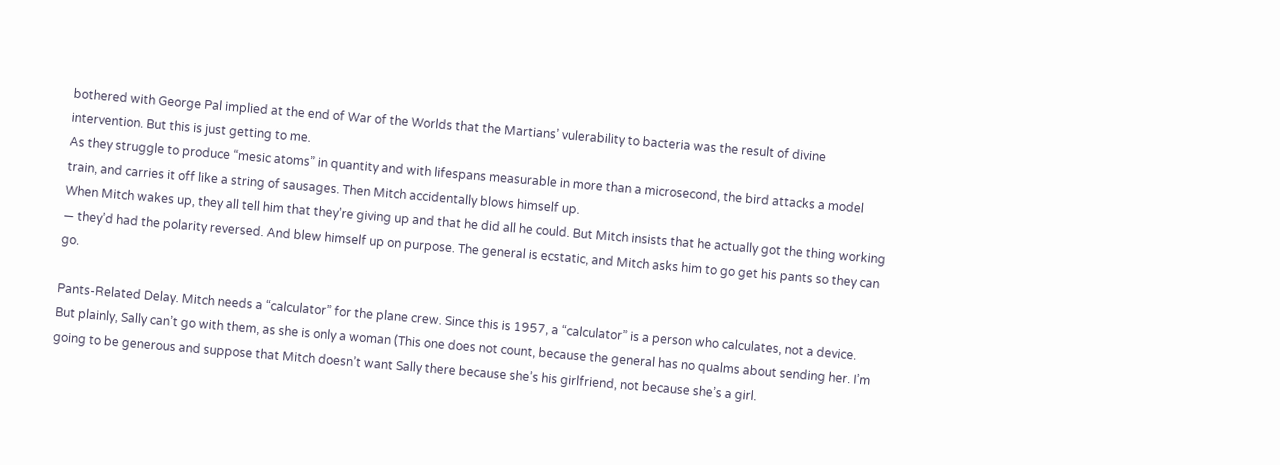bothered with George Pal implied at the end of War of the Worlds that the Martians’ vulerability to bacteria was the result of divine intervention. But this is just getting to me.
As they struggle to produce “mesic atoms” in quantity and with lifespans measurable in more than a microsecond, the bird attacks a model train, and carries it off like a string of sausages. Then Mitch accidentally blows himself up.
When Mitch wakes up, they all tell him that they’re giving up and that he did all he could. But Mitch insists that he actually got the thing working — they’d had the polarity reversed. And blew himself up on purpose. The general is ecstatic, and Mitch asks him to go get his pants so they can go.

Pants-Related Delay. Mitch needs a “calculator” for the plane crew. Since this is 1957, a “calculator” is a person who calculates, not a device. But plainly, Sally can’t go with them, as she is only a woman (This one does not count, because the general has no qualms about sending her. I’m going to be generous and suppose that Mitch doesn’t want Sally there because she’s his girlfriend, not because she’s a girl.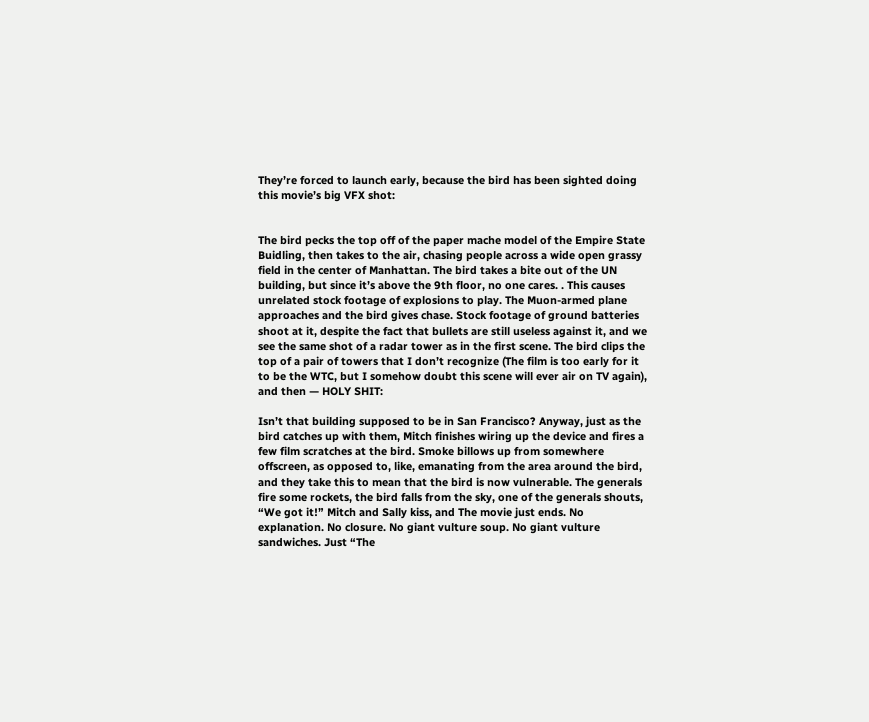They’re forced to launch early, because the bird has been sighted doing this movie’s big VFX shot:


The bird pecks the top off of the paper mache model of the Empire State Buidling, then takes to the air, chasing people across a wide open grassy field in the center of Manhattan. The bird takes a bite out of the UN building, but since it’s above the 9th floor, no one cares. . This causes unrelated stock footage of explosions to play. The Muon-armed plane approaches and the bird gives chase. Stock footage of ground batteries shoot at it, despite the fact that bullets are still useless against it, and we see the same shot of a radar tower as in the first scene. The bird clips the top of a pair of towers that I don’t recognize (The film is too early for it to be the WTC, but I somehow doubt this scene will ever air on TV again), and then — HOLY SHIT:

Isn’t that building supposed to be in San Francisco? Anyway, just as the bird catches up with them, Mitch finishes wiring up the device and fires a few film scratches at the bird. Smoke billows up from somewhere offscreen, as opposed to, like, emanating from the area around the bird, and they take this to mean that the bird is now vulnerable. The generals fire some rockets, the bird falls from the sky, one of the generals shouts, “We got it!” Mitch and Sally kiss, and The movie just ends. No explanation. No closure. No giant vulture soup. No giant vulture sandwiches. Just “The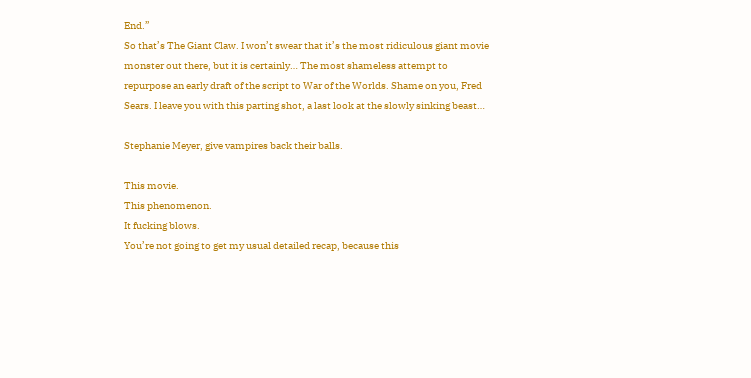End.”
So that’s The Giant Claw. I won’t swear that it’s the most ridiculous giant movie monster out there, but it is certainly… The most shameless attempt to repurpose an early draft of the script to War of the Worlds. Shame on you, Fred Sears. I leave you with this parting shot, a last look at the slowly sinking beast…

Stephanie Meyer, give vampires back their balls.

This movie.
This phenomenon.
It fucking blows.
You’re not going to get my usual detailed recap, because this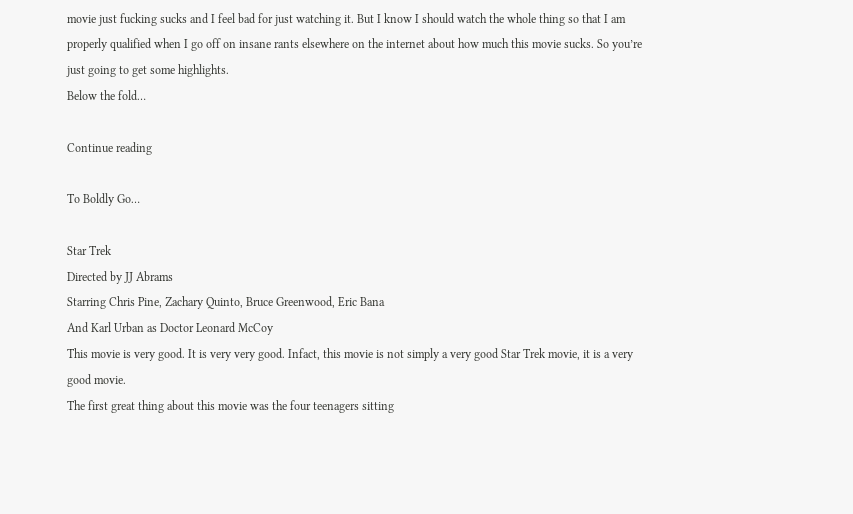movie just fucking sucks and I feel bad for just watching it. But I know I should watch the whole thing so that I am properly qualified when I go off on insane rants elsewhere on the internet about how much this movie sucks. So you’re just going to get some highlights.
Below the fold…

Continue reading

To Boldly Go…

Star Trek
Directed by JJ Abrams
Starring Chris Pine, Zachary Quinto, Bruce Greenwood, Eric Bana
And Karl Urban as Doctor Leonard McCoy
This movie is very good. It is very very good. Infact, this movie is not simply a very good Star Trek movie, it is a very good movie.
The first great thing about this movie was the four teenagers sitting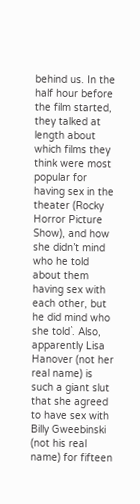behind us. In the half hour before the film started, they talked at length about which films they think were most popular for having sex in the theater (Rocky Horror Picture Show), and how she didn’t mind who he told about them having sex with each other, but he did mind who she told`. Also, apparently Lisa Hanover (not her real name) is such a giant slut that she agreed to have sex with Billy Gweebinski (not his real name) for fifteen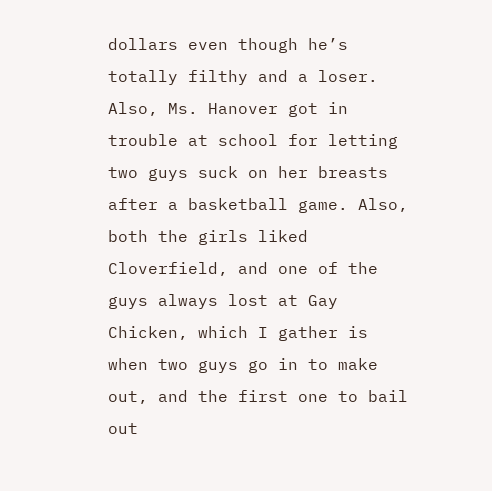dollars even though he’s totally filthy and a loser. Also, Ms. Hanover got in trouble at school for letting two guys suck on her breasts after a basketball game. Also, both the girls liked Cloverfield, and one of the guys always lost at Gay Chicken, which I gather is when two guys go in to make out, and the first one to bail out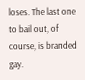loses. The last one to bail out, of course, is branded gay.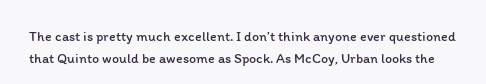The cast is pretty much excellent. I don’t think anyone ever questioned that Quinto would be awesome as Spock. As McCoy, Urban looks the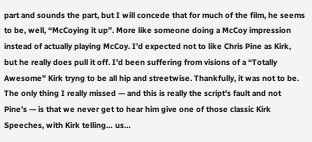part and sounds the part, but I will concede that for much of the film, he seems to be, well, “McCoying it up”. More like someone doing a McCoy impression instead of actually playing McCoy. I’d expected not to like Chris Pine as Kirk, but he really does pull it off. I’d been suffering from visions of a “Totally Awesome” Kirk tryng to be all hip and streetwise. Thankfully, it was not to be. The only thing I really missed — and this is really the script’s fault and not Pine’s — is that we never get to hear him give one of those classic Kirk Speeches, with Kirk telling… us…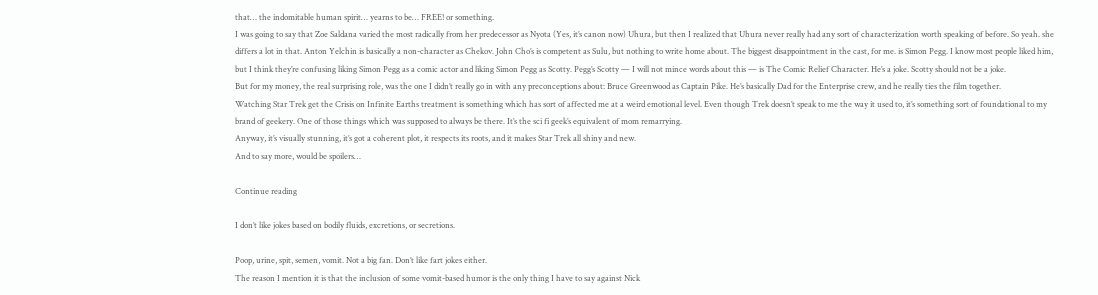that… the indomitable human spirit… yearns to be… FREE! or something.
I was going to say that Zoe Saldana varied the most radically from her predecessor as Nyota (Yes, it’s canon now) Uhura, but then I realized that Uhura never really had any sort of characterization worth speaking of before. So yeah. she differs a lot in that. Anton Yelchin is basically a non-character as Chekov. John Cho’s is competent as Sulu, but nothing to write home about. The biggest disappointment in the cast, for me. is Simon Pegg. I know most people liked him, but I think they’re confusing liking Simon Pegg as a comic actor and liking Simon Pegg as Scotty. Pegg’s Scotty — I will not mince words about this — is The Comic Relief Character. He’s a joke. Scotty should not be a joke.
But for my money, the real surprising role, was the one I didn’t really go in with any preconceptions about: Bruce Greenwood as Captain Pike. He’s basically Dad for the Enterprise crew, and he really ties the film together.
Watching Star Trek get the Crisis on Infinite Earths treatment is something which has sort of affected me at a weird emotional level. Even though Trek doesn’t speak to me the way it used to, it’s something sort of foundational to my brand of geekery. One of those things which was supposed to always be there. It’s the sci fi geek’s equivalent of mom remarrying.
Anyway, it’s visually stunning, it’s got a coherent plot, it respects its roots, and it makes Star Trek all shiny and new.
And to say more, would be spoilers…

Continue reading

I don’t like jokes based on bodily fluids, excretions, or secretions.

Poop, urine, spit, semen, vomit. Not a big fan. Don’t like fart jokes either.
The reason I mention it is that the inclusion of some vomit-based humor is the only thing I have to say against Nick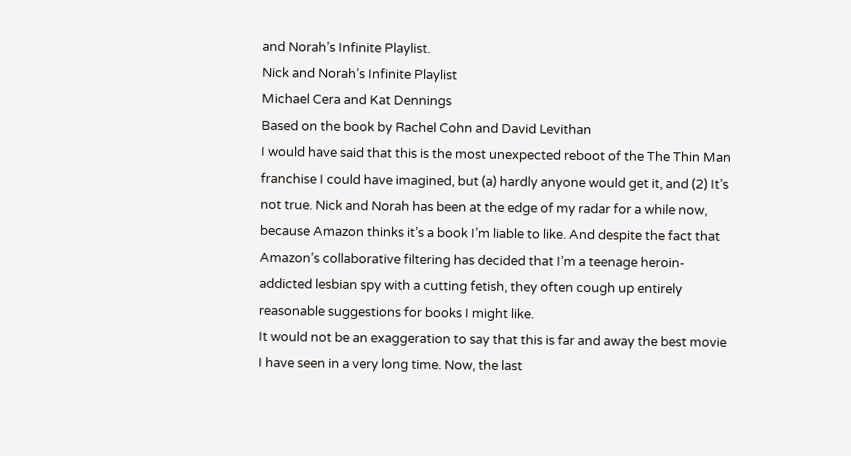and Norah’s Infinite Playlist.
Nick and Norah’s Infinite Playlist
Michael Cera and Kat Dennings
Based on the book by Rachel Cohn and David Levithan
I would have said that this is the most unexpected reboot of the The Thin Man franchise I could have imagined, but (a) hardly anyone would get it, and (2) It’s not true. Nick and Norah has been at the edge of my radar for a while now, because Amazon thinks it’s a book I’m liable to like. And despite the fact that Amazon’s collaborative filtering has decided that I’m a teenage heroin-addicted lesbian spy with a cutting fetish, they often cough up entirely reasonable suggestions for books I might like.
It would not be an exaggeration to say that this is far and away the best movie I have seen in a very long time. Now, the last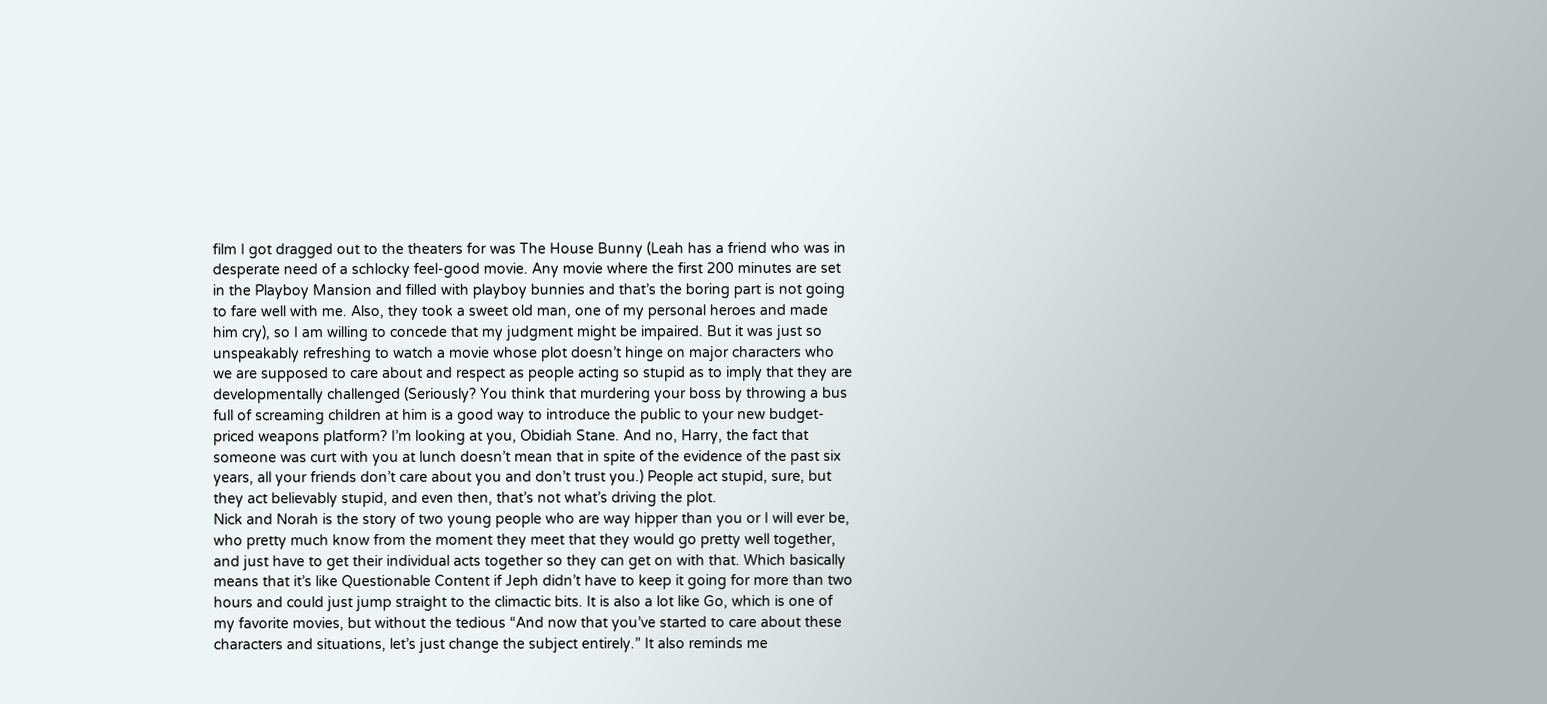film I got dragged out to the theaters for was The House Bunny (Leah has a friend who was in desperate need of a schlocky feel-good movie. Any movie where the first 200 minutes are set in the Playboy Mansion and filled with playboy bunnies and that’s the boring part is not going to fare well with me. Also, they took a sweet old man, one of my personal heroes and made him cry), so I am willing to concede that my judgment might be impaired. But it was just so unspeakably refreshing to watch a movie whose plot doesn’t hinge on major characters who we are supposed to care about and respect as people acting so stupid as to imply that they are developmentally challenged (Seriously? You think that murdering your boss by throwing a bus full of screaming children at him is a good way to introduce the public to your new budget-priced weapons platform? I’m looking at you, Obidiah Stane. And no, Harry, the fact that someone was curt with you at lunch doesn’t mean that in spite of the evidence of the past six years, all your friends don’t care about you and don’t trust you.) People act stupid, sure, but they act believably stupid, and even then, that’s not what’s driving the plot.
Nick and Norah is the story of two young people who are way hipper than you or I will ever be, who pretty much know from the moment they meet that they would go pretty well together, and just have to get their individual acts together so they can get on with that. Which basically means that it’s like Questionable Content if Jeph didn’t have to keep it going for more than two hours and could just jump straight to the climactic bits. It is also a lot like Go, which is one of my favorite movies, but without the tedious “And now that you’ve started to care about these characters and situations, let’s just change the subject entirely.” It also reminds me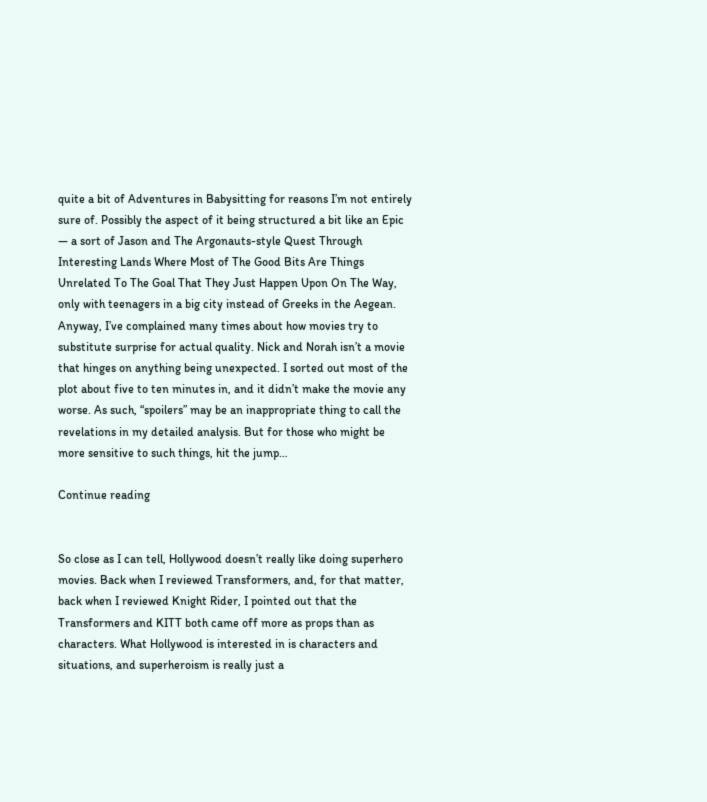quite a bit of Adventures in Babysitting for reasons I’m not entirely sure of. Possibly the aspect of it being structured a bit like an Epic — a sort of Jason and The Argonauts-style Quest Through Interesting Lands Where Most of The Good Bits Are Things Unrelated To The Goal That They Just Happen Upon On The Way, only with teenagers in a big city instead of Greeks in the Aegean.
Anyway, I’ve complained many times about how movies try to substitute surprise for actual quality. Nick and Norah isn’t a movie that hinges on anything being unexpected. I sorted out most of the plot about five to ten minutes in, and it didn’t make the movie any worse. As such, “spoilers” may be an inappropriate thing to call the revelations in my detailed analysis. But for those who might be more sensitive to such things, hit the jump…

Continue reading


So close as I can tell, Hollywood doesn’t really like doing superhero movies. Back when I reviewed Transformers, and, for that matter, back when I reviewed Knight Rider, I pointed out that the Transformers and KITT both came off more as props than as characters. What Hollywood is interested in is characters and situations, and superheroism is really just a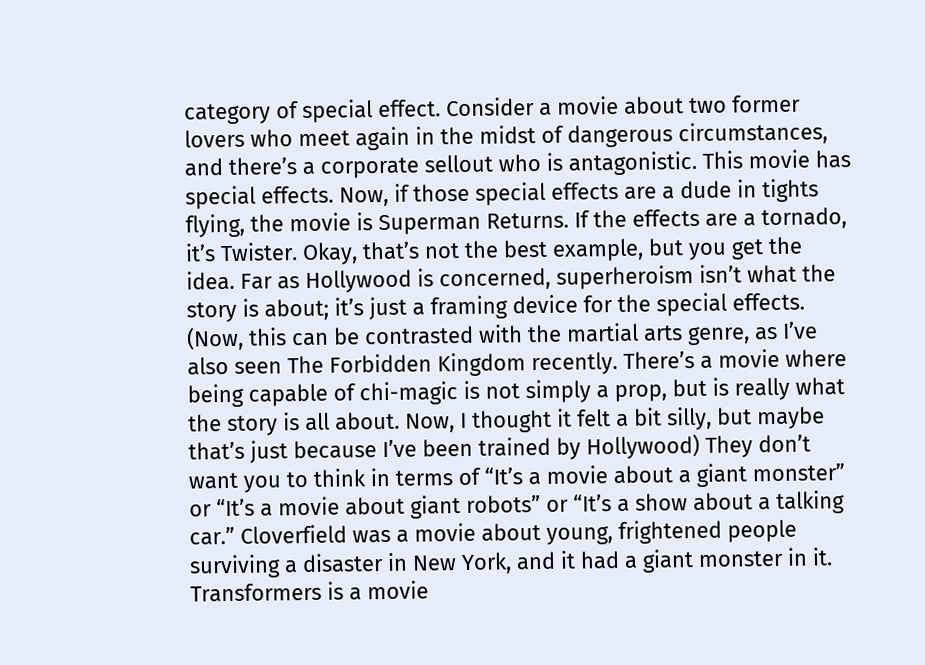category of special effect. Consider a movie about two former lovers who meet again in the midst of dangerous circumstances, and there’s a corporate sellout who is antagonistic. This movie has special effects. Now, if those special effects are a dude in tights flying, the movie is Superman Returns. If the effects are a tornado, it’s Twister. Okay, that’s not the best example, but you get the idea. Far as Hollywood is concerned, superheroism isn’t what the story is about; it’s just a framing device for the special effects. (Now, this can be contrasted with the martial arts genre, as I’ve also seen The Forbidden Kingdom recently. There’s a movie where being capable of chi-magic is not simply a prop, but is really what the story is all about. Now, I thought it felt a bit silly, but maybe that’s just because I’ve been trained by Hollywood) They don’t want you to think in terms of “It’s a movie about a giant monster” or “It’s a movie about giant robots” or “It’s a show about a talking car.” Cloverfield was a movie about young, frightened people surviving a disaster in New York, and it had a giant monster in it. Transformers is a movie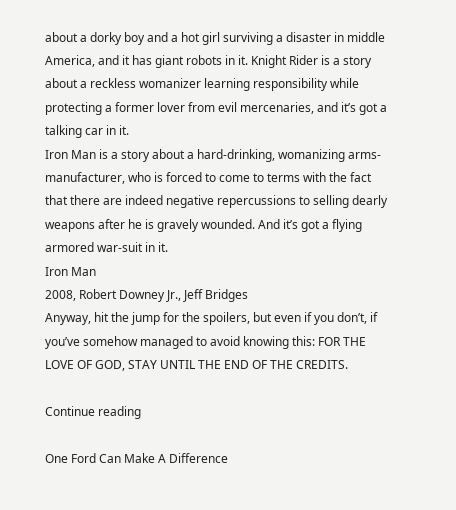about a dorky boy and a hot girl surviving a disaster in middle America, and it has giant robots in it. Knight Rider is a story about a reckless womanizer learning responsibility while protecting a former lover from evil mercenaries, and it’s got a talking car in it.
Iron Man is a story about a hard-drinking, womanizing arms-manufacturer, who is forced to come to terms with the fact that there are indeed negative repercussions to selling dearly weapons after he is gravely wounded. And it’s got a flying armored war-suit in it.
Iron Man
2008, Robert Downey Jr., Jeff Bridges
Anyway, hit the jump for the spoilers, but even if you don’t, if you’ve somehow managed to avoid knowing this: FOR THE LOVE OF GOD, STAY UNTIL THE END OF THE CREDITS.

Continue reading

One Ford Can Make A Difference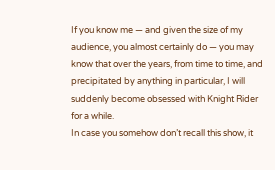If you know me — and given the size of my audience, you almost certainly do — you may know that over the years, from time to time, and precipitated by anything in particular, I will suddenly become obsessed with Knight Rider for a while.
In case you somehow don’t recall this show, it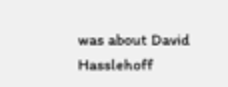was about David Hasslehoff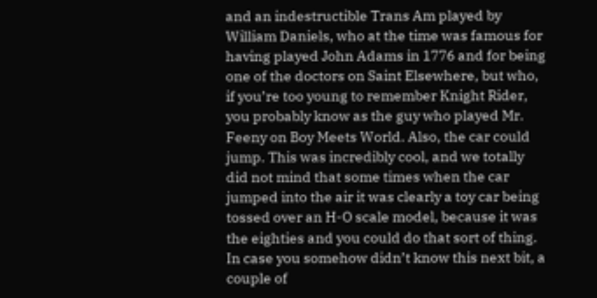and an indestructible Trans Am played by William Daniels, who at the time was famous for having played John Adams in 1776 and for being one of the doctors on Saint Elsewhere, but who, if you’re too young to remember Knight Rider, you probably know as the guy who played Mr. Feeny on Boy Meets World. Also, the car could jump. This was incredibly cool, and we totally did not mind that some times when the car jumped into the air it was clearly a toy car being tossed over an H-O scale model, because it was the eighties and you could do that sort of thing.
In case you somehow didn’t know this next bit, a couple of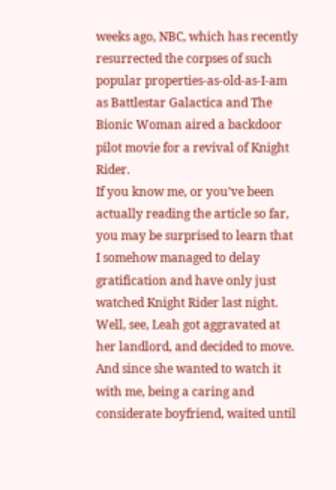weeks ago, NBC, which has recently resurrected the corpses of such popular properties-as-old-as-I-am as Battlestar Galactica and The Bionic Woman aired a backdoor pilot movie for a revival of Knight Rider.
If you know me, or you’ve been actually reading the article so far, you may be surprised to learn that I somehow managed to delay gratification and have only just watched Knight Rider last night.
Well, see, Leah got aggravated at her landlord, and decided to move. And since she wanted to watch it with me, being a caring and considerate boyfriend, waited until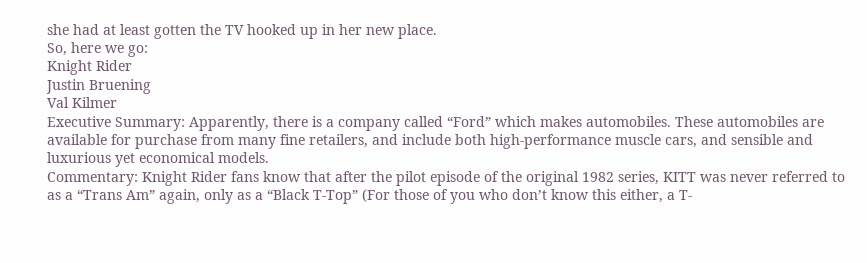she had at least gotten the TV hooked up in her new place.
So, here we go:
Knight Rider
Justin Bruening
Val Kilmer
Executive Summary: Apparently, there is a company called “Ford” which makes automobiles. These automobiles are available for purchase from many fine retailers, and include both high-performance muscle cars, and sensible and luxurious yet economical models.
Commentary: Knight Rider fans know that after the pilot episode of the original 1982 series, KITT was never referred to as a “Trans Am” again, only as a “Black T-Top” (For those of you who don’t know this either, a T-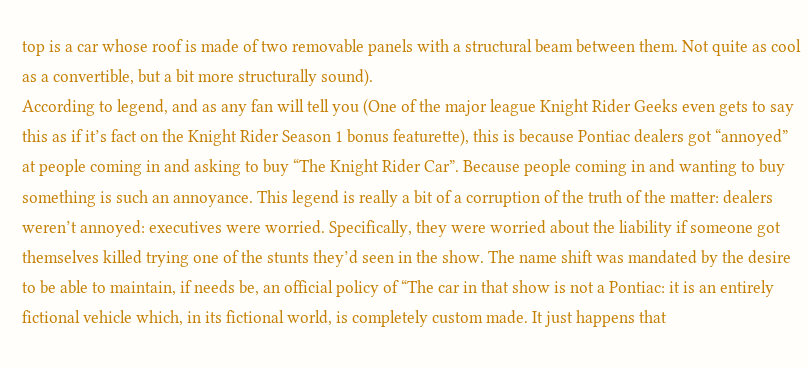top is a car whose roof is made of two removable panels with a structural beam between them. Not quite as cool as a convertible, but a bit more structurally sound).
According to legend, and as any fan will tell you (One of the major league Knight Rider Geeks even gets to say this as if it’s fact on the Knight Rider Season 1 bonus featurette), this is because Pontiac dealers got “annoyed” at people coming in and asking to buy “The Knight Rider Car”. Because people coming in and wanting to buy something is such an annoyance. This legend is really a bit of a corruption of the truth of the matter: dealers weren’t annoyed: executives were worried. Specifically, they were worried about the liability if someone got themselves killed trying one of the stunts they’d seen in the show. The name shift was mandated by the desire to be able to maintain, if needs be, an official policy of “The car in that show is not a Pontiac: it is an entirely fictional vehicle which, in its fictional world, is completely custom made. It just happens that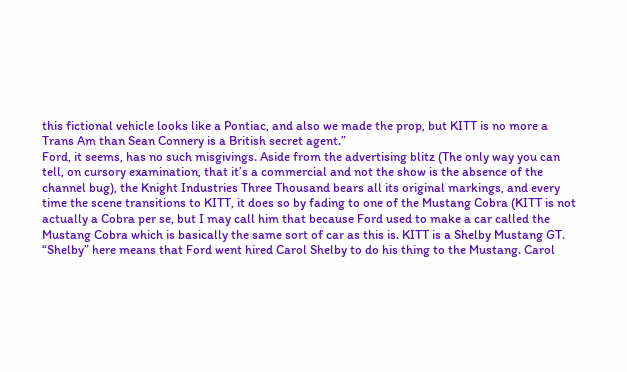this fictional vehicle looks like a Pontiac, and also we made the prop, but KITT is no more a Trans Am than Sean Connery is a British secret agent.”
Ford, it seems, has no such misgivings. Aside from the advertising blitz (The only way you can tell, on cursory examination, that it’s a commercial and not the show is the absence of the channel bug), the Knight Industries Three Thousand bears all its original markings, and every time the scene transitions to KITT, it does so by fading to one of the Mustang Cobra (KITT is not actually a Cobra per se, but I may call him that because Ford used to make a car called the Mustang Cobra which is basically the same sort of car as this is. KITT is a Shelby Mustang GT. “Shelby” here means that Ford went hired Carol Shelby to do his thing to the Mustang. Carol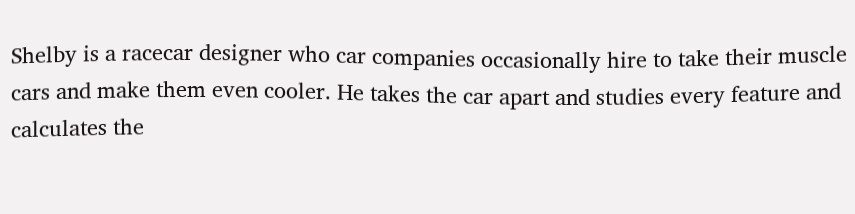Shelby is a racecar designer who car companies occasionally hire to take their muscle cars and make them even cooler. He takes the car apart and studies every feature and calculates the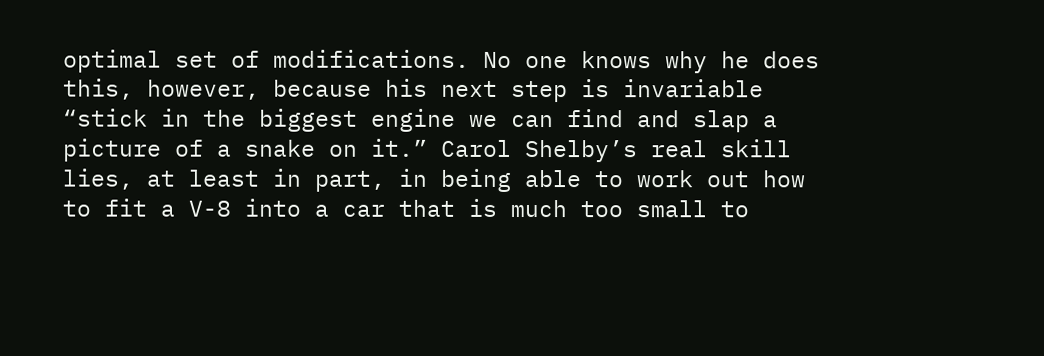optimal set of modifications. No one knows why he does this, however, because his next step is invariable “stick in the biggest engine we can find and slap a picture of a snake on it.” Carol Shelby’s real skill lies, at least in part, in being able to work out how to fit a V-8 into a car that is much too small to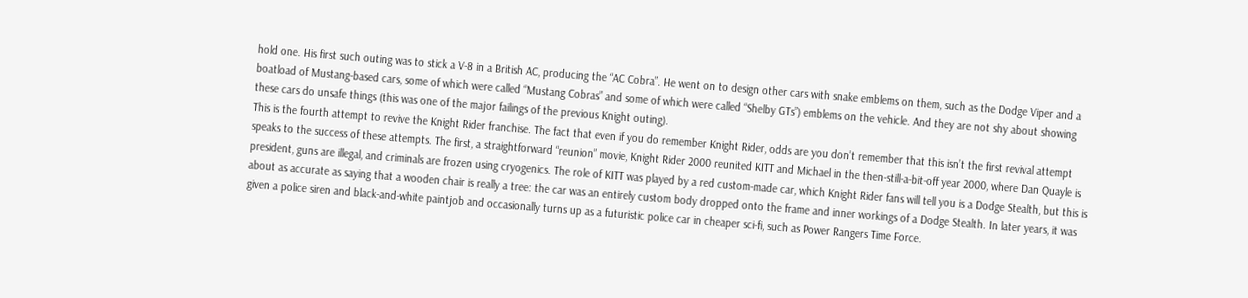hold one. His first such outing was to stick a V-8 in a British AC, producing the “AC Cobra”. He went on to design other cars with snake emblems on them, such as the Dodge Viper and a boatload of Mustang-based cars, some of which were called “Mustang Cobras” and some of which were called “Shelby GTs”) emblems on the vehicle. And they are not shy about showing these cars do unsafe things (this was one of the major failings of the previous Knight outing).
This is the fourth attempt to revive the Knight Rider franchise. The fact that even if you do remember Knight Rider, odds are you don’t remember that this isn’t the first revival attempt speaks to the success of these attempts. The first, a straightforward “reunion” movie, Knight Rider 2000 reunited KITT and Michael in the then-still-a-bit-off year 2000, where Dan Quayle is president, guns are illegal, and criminals are frozen using cryogenics. The role of KITT was played by a red custom-made car, which Knight Rider fans will tell you is a Dodge Stealth, but this is about as accurate as saying that a wooden chair is really a tree: the car was an entirely custom body dropped onto the frame and inner workings of a Dodge Stealth. In later years, it was given a police siren and black-and-white paintjob and occasionally turns up as a futuristic police car in cheaper sci-fi, such as Power Rangers Time Force.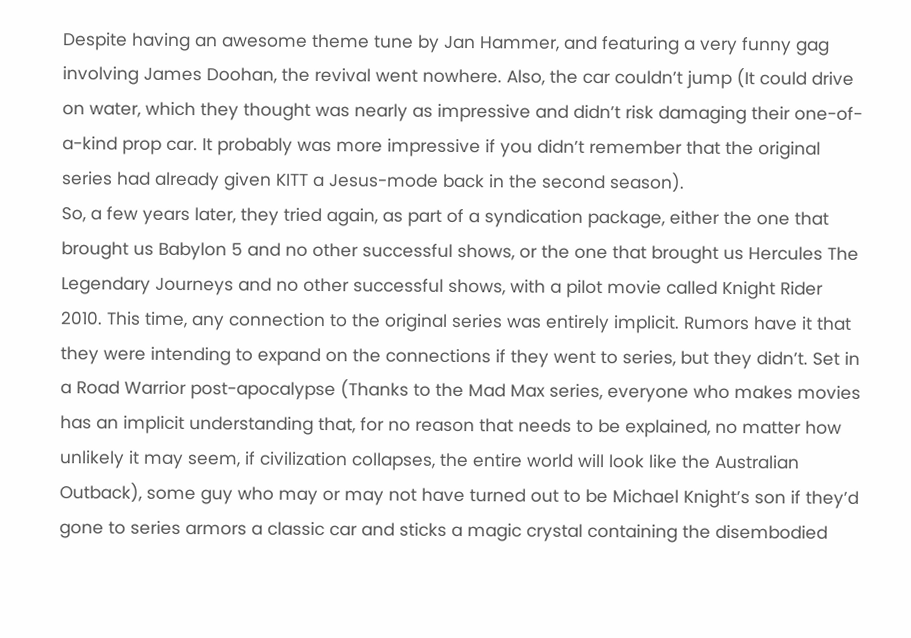Despite having an awesome theme tune by Jan Hammer, and featuring a very funny gag involving James Doohan, the revival went nowhere. Also, the car couldn’t jump (It could drive on water, which they thought was nearly as impressive and didn’t risk damaging their one-of-a-kind prop car. It probably was more impressive if you didn’t remember that the original series had already given KITT a Jesus-mode back in the second season).
So, a few years later, they tried again, as part of a syndication package, either the one that brought us Babylon 5 and no other successful shows, or the one that brought us Hercules The Legendary Journeys and no other successful shows, with a pilot movie called Knight Rider 2010. This time, any connection to the original series was entirely implicit. Rumors have it that they were intending to expand on the connections if they went to series, but they didn’t. Set in a Road Warrior post-apocalypse (Thanks to the Mad Max series, everyone who makes movies has an implicit understanding that, for no reason that needs to be explained, no matter how unlikely it may seem, if civilization collapses, the entire world will look like the Australian Outback), some guy who may or may not have turned out to be Michael Knight’s son if they’d gone to series armors a classic car and sticks a magic crystal containing the disembodied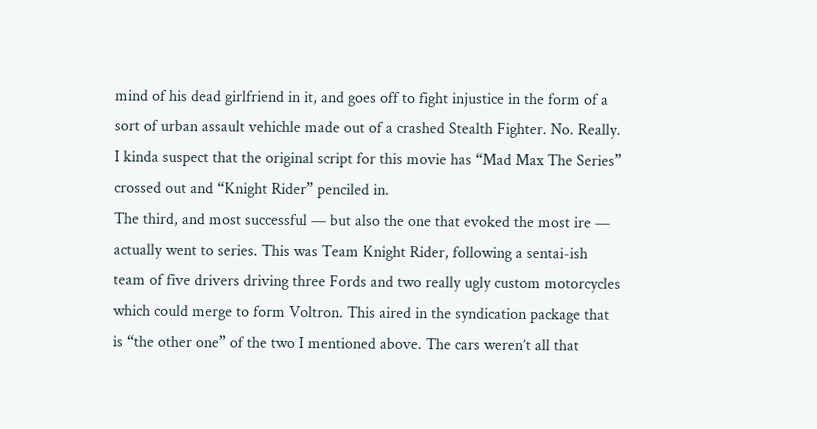mind of his dead girlfriend in it, and goes off to fight injustice in the form of a sort of urban assault vehichle made out of a crashed Stealth Fighter. No. Really. I kinda suspect that the original script for this movie has “Mad Max The Series” crossed out and “Knight Rider” penciled in.
The third, and most successful — but also the one that evoked the most ire — actually went to series. This was Team Knight Rider, following a sentai-ish team of five drivers driving three Fords and two really ugly custom motorcycles which could merge to form Voltron. This aired in the syndication package that is “the other one” of the two I mentioned above. The cars weren’t all that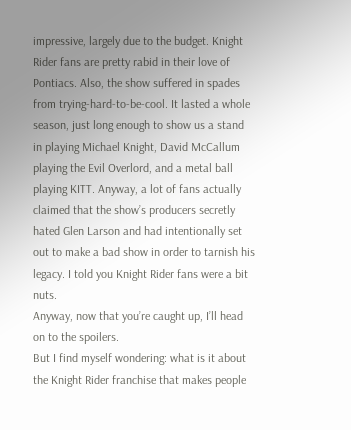impressive, largely due to the budget. Knight Rider fans are pretty rabid in their love of Pontiacs. Also, the show suffered in spades from trying-hard-to-be-cool. It lasted a whole season, just long enough to show us a stand in playing Michael Knight, David McCallum playing the Evil Overlord, and a metal ball playing KITT. Anyway, a lot of fans actually claimed that the show’s producers secretly hated Glen Larson and had intentionally set out to make a bad show in order to tarnish his legacy. I told you Knight Rider fans were a bit nuts.
Anyway, now that you’re caught up, I’ll head on to the spoilers.
But I find myself wondering: what is it about the Knight Rider franchise that makes people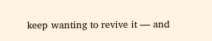keep wanting to revive it — and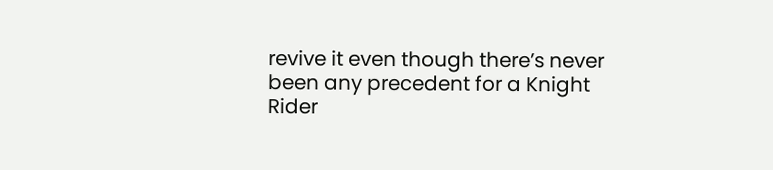revive it even though there’s never been any precedent for a Knight Rider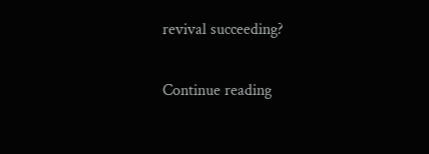revival succeeding?

Continue reading